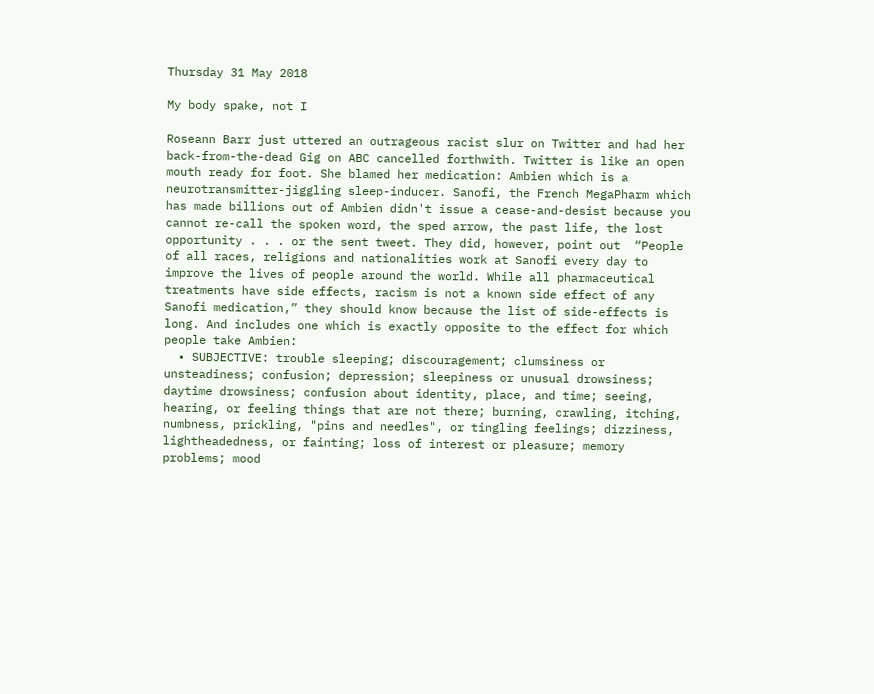Thursday 31 May 2018

My body spake, not I

Roseann Barr just uttered an outrageous racist slur on Twitter and had her back-from-the-dead Gig on ABC cancelled forthwith. Twitter is like an open mouth ready for foot. She blamed her medication: Ambien which is a neurotransmitter-jiggling sleep-inducer. Sanofi, the French MegaPharm which has made billions out of Ambien didn't issue a cease-and-desist because you cannot re-call the spoken word, the sped arrow, the past life, the lost opportunity . . . or the sent tweet. They did, however, point out  “People of all races, religions and nationalities work at Sanofi every day to improve the lives of people around the world. While all pharmaceutical treatments have side effects, racism is not a known side effect of any Sanofi medication,” they should know because the list of side-effects is long. And includes one which is exactly opposite to the effect for which people take Ambien:
  • SUBJECTIVE: trouble sleeping; discouragement; clumsiness or unsteadiness; confusion; depression; sleepiness or unusual drowsiness; daytime drowsiness; confusion about identity, place, and time; seeing, hearing, or feeling things that are not there; burning, crawling, itching, numbness, prickling, "pins and needles", or tingling feelings; dizziness, lightheadedness, or fainting; loss of interest or pleasure; memory problems; mood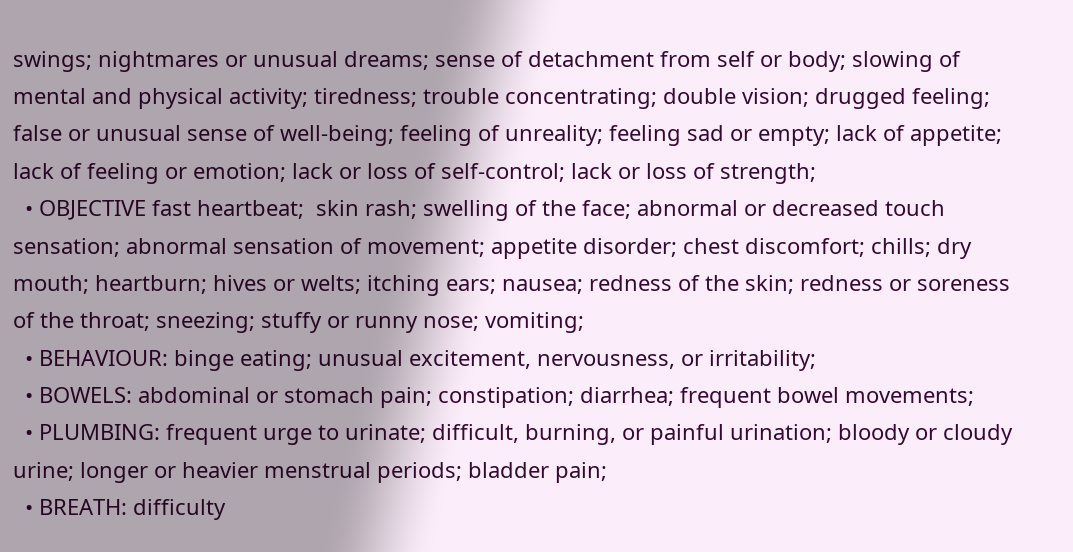swings; nightmares or unusual dreams; sense of detachment from self or body; slowing of mental and physical activity; tiredness; trouble concentrating; double vision; drugged feeling; false or unusual sense of well-being; feeling of unreality; feeling sad or empty; lack of appetite; lack of feeling or emotion; lack or loss of self-control; lack or loss of strength;
  • OBJECTIVE fast heartbeat;  skin rash; swelling of the face; abnormal or decreased touch sensation; abnormal sensation of movement; appetite disorder; chest discomfort; chills; dry mouth; heartburn; hives or welts; itching ears; nausea; redness of the skin; redness or soreness of the throat; sneezing; stuffy or runny nose; vomiting;
  • BEHAVIOUR: binge eating; unusual excitement, nervousness, or irritability;
  • BOWELS: abdominal or stomach pain; constipation; diarrhea; frequent bowel movements;
  • PLUMBING: frequent urge to urinate; difficult, burning, or painful urination; bloody or cloudy urine; longer or heavier menstrual periods; bladder pain;
  • BREATH: difficulty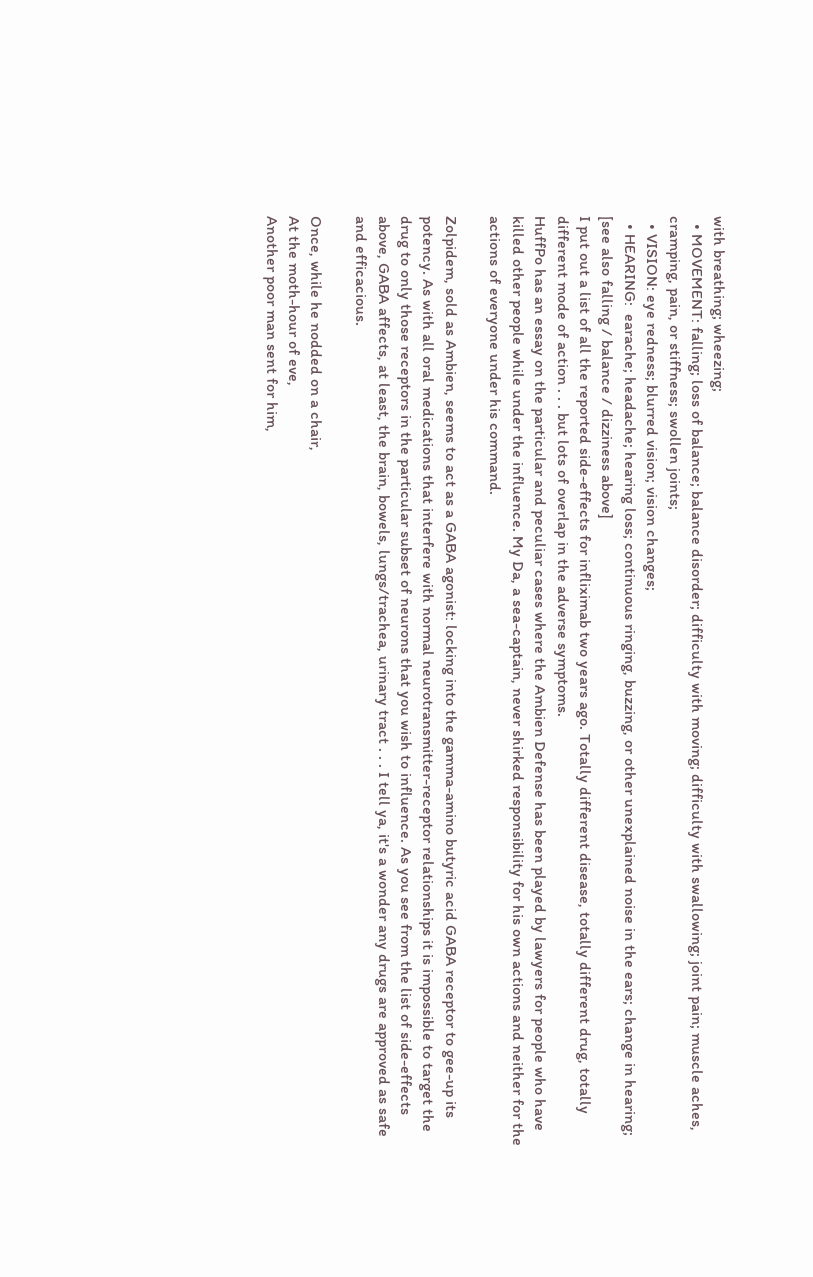with breathing; wheezing;
  • MOVEMENT: falling; loss of balance; balance disorder; difficulty with moving; difficulty with swallowing; joint pain; muscle aches, cramping, pain, or stiffness; swollen joints;
  • VISION: eye redness; blurred vision; vision changes;
  • HEARING:  earache; headache; hearing loss; continuous ringing, buzzing, or other unexplained noise in the ears; change in hearing; [see also falling / balance / dizziness above]
I put out a list of all the reported side-effects for infliximab two years ago. Totally different disease, totally different drug, totally different mode of action . . . but lots of overlap in the adverse symptoms.
HuffPo has an essay on the particular and peculiar cases where the Ambien Defense has been played by lawyers for people who have killed other people while under the influence. My Da, a sea-captain, never shirked responsibility for his own actions and neither for the actions of everyone under his command.

Zolpidem, sold as Ambien, seems to act as a GABA agonist: locking into the gamma-amino butyric acid GABA receptor to gee-up its potency. As with all oral medications that interfere with normal neurotransmitter-receptor relationships it is impossible to target the drug to only those receptors in the particular subset of neurons that you wish to influence. As you see from the list of side-effects above, GABA affects, at least, the brain, bowels, lungs/trachea, urinary tract . . . I tell ya, it's a wonder any drugs are approved as safe and efficacious.

Once, while he nodded on a chair,
At the moth-hour of eve,
Another poor man sent for him,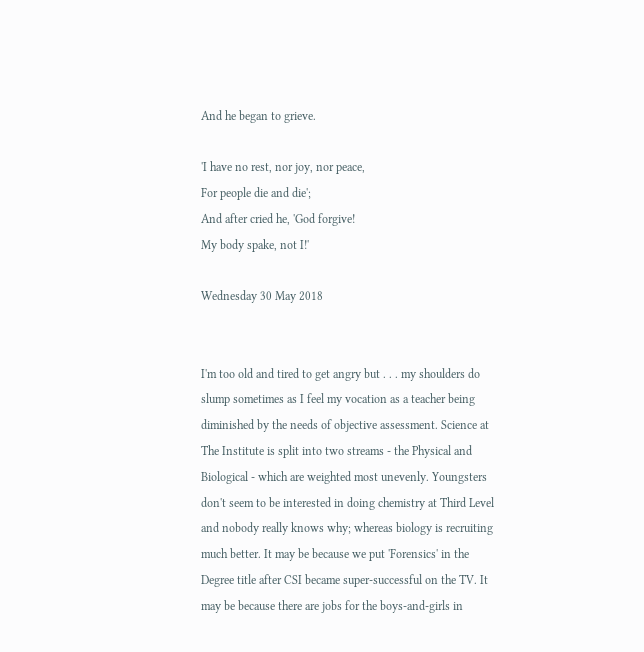And he began to grieve.

'I have no rest, nor joy, nor peace,
For people die and die';
And after cried he, 'God forgive!
My body spake, not I!'

Wednesday 30 May 2018


I'm too old and tired to get angry but . . . my shoulders do slump sometimes as I feel my vocation as a teacher being diminished by the needs of objective assessment. Science at The Institute is split into two streams - the Physical and Biological - which are weighted most unevenly. Youngsters don't seem to be interested in doing chemistry at Third Level and nobody really knows why; whereas biology is recruiting much better. It may be because we put 'Forensics' in the Degree title after CSI became super-successful on the TV. It may be because there are jobs for the boys-and-girls in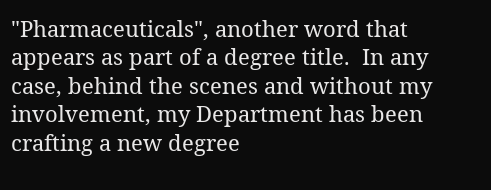"Pharmaceuticals", another word that appears as part of a degree title.  In any case, behind the scenes and without my involvement, my Department has been crafting a new degree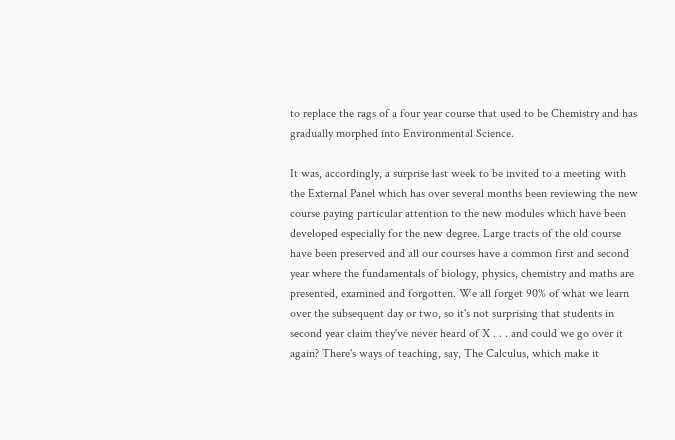to replace the rags of a four year course that used to be Chemistry and has gradually morphed into Environmental Science.

It was, accordingly, a surprise last week to be invited to a meeting with the External Panel which has over several months been reviewing the new course paying particular attention to the new modules which have been developed especially for the new degree. Large tracts of the old course have been preserved and all our courses have a common first and second year where the fundamentals of biology, physics, chemistry and maths are presented, examined and forgotten. We all forget 90% of what we learn over the subsequent day or two, so it's not surprising that students in second year claim they've never heard of X . . . and could we go over it again? There's ways of teaching, say, The Calculus, which make it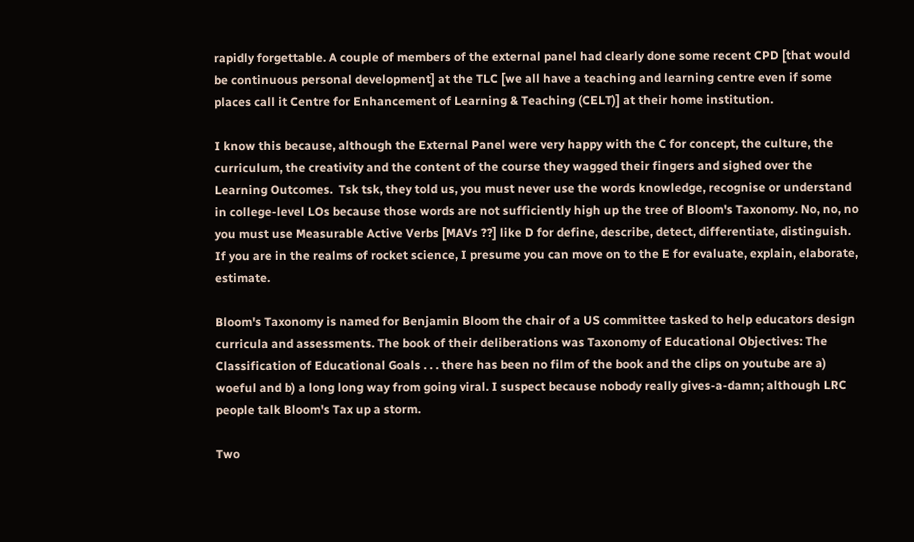rapidly forgettable. A couple of members of the external panel had clearly done some recent CPD [that would be continuous personal development] at the TLC [we all have a teaching and learning centre even if some places call it Centre for Enhancement of Learning & Teaching (CELT)] at their home institution.

I know this because, although the External Panel were very happy with the C for concept, the culture, the curriculum, the creativity and the content of the course they wagged their fingers and sighed over the Learning Outcomes.  Tsk tsk, they told us, you must never use the words knowledge, recognise or understand in college-level LOs because those words are not sufficiently high up the tree of Bloom's Taxonomy. No, no, no you must use Measurable Active Verbs [MAVs ??] like D for define, describe, detect, differentiate, distinguish. If you are in the realms of rocket science, I presume you can move on to the E for evaluate, explain, elaborate, estimate.

Bloom's Taxonomy is named for Benjamin Bloom the chair of a US committee tasked to help educators design curricula and assessments. The book of their deliberations was Taxonomy of Educational Objectives: The Classification of Educational Goals . . . there has been no film of the book and the clips on youtube are a) woeful and b) a long long way from going viral. I suspect because nobody really gives-a-damn; although LRC people talk Bloom's Tax up a storm.

Two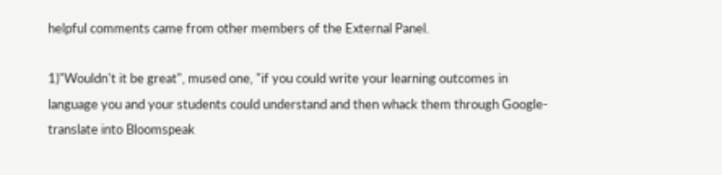helpful comments came from other members of the External Panel.

1)"Wouldn't it be great", mused one, "if you could write your learning outcomes in language you and your students could understand and then whack them through Google-translate into Bloomspeak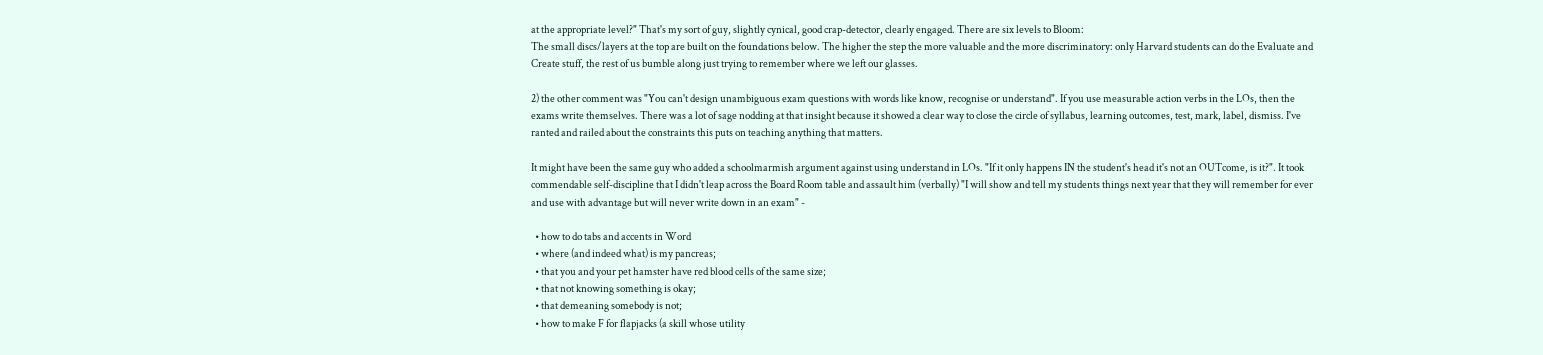at the appropriate level?" That's my sort of guy, slightly cynical, good crap-detector, clearly engaged. There are six levels to Bloom:
The small discs/layers at the top are built on the foundations below. The higher the step the more valuable and the more discriminatory: only Harvard students can do the Evaluate and Create stuff, the rest of us bumble along just trying to remember where we left our glasses.

2) the other comment was "You can't design unambiguous exam questions with words like know, recognise or understand". If you use measurable action verbs in the LOs, then the exams write themselves. There was a lot of sage nodding at that insight because it showed a clear way to close the circle of syllabus, learning outcomes, test, mark, label, dismiss. I've ranted and railed about the constraints this puts on teaching anything that matters.

It might have been the same guy who added a schoolmarmish argument against using understand in LOs. "If it only happens IN the student's head it's not an OUTcome, is it?". It took commendable self-discipline that I didn't leap across the Board Room table and assault him (verbally) "I will show and tell my students things next year that they will remember for ever and use with advantage but will never write down in an exam" -

  • how to do tabs and accents in Word
  • where (and indeed what) is my pancreas;
  • that you and your pet hamster have red blood cells of the same size;
  • that not knowing something is okay;
  • that demeaning somebody is not;
  • how to make F for flapjacks (a skill whose utility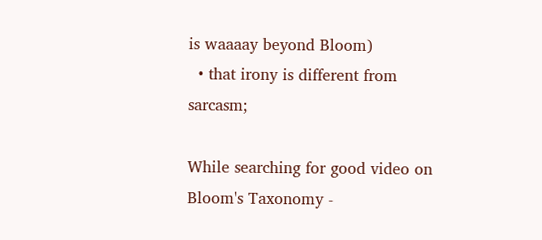is waaaay beyond Bloom)
  • that irony is different from sarcasm;

While searching for good video on Bloom's Taxonomy -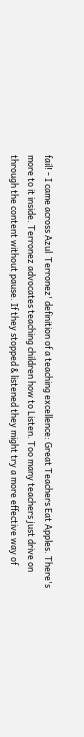fail! - I came across Azul  Terronez' definition of a teaching excellence: Great Teachers Eat Apples. There's more to it inside. Terronez advocates teaching children how to Listen. Too many teachers just drive on through the content without pause. If they stopped & listened they might try a more effective way of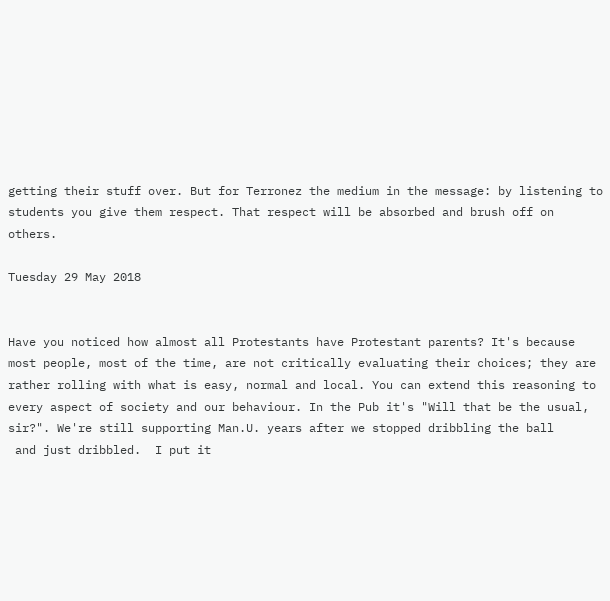getting their stuff over. But for Terronez the medium in the message: by listening to students you give them respect. That respect will be absorbed and brush off on others.

Tuesday 29 May 2018


Have you noticed how almost all Protestants have Protestant parents? It's because most people, most of the time, are not critically evaluating their choices; they are rather rolling with what is easy, normal and local. You can extend this reasoning to every aspect of society and our behaviour. In the Pub it's "Will that be the usual, sir?". We're still supporting Man.U. years after we stopped dribbling the ball
 and just dribbled.  I put it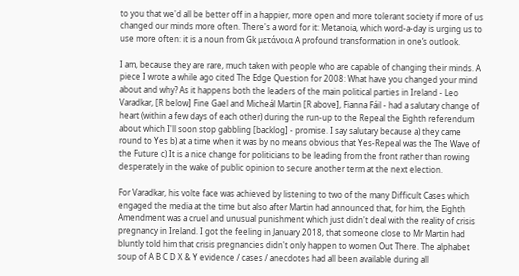to you that we'd all be better off in a happier, more open and more tolerant society if more of us changed our minds more often. There's a word for it: Metanoia, which word-a-day is urging us to use more often: it is a noun from Gk μετάνοια A profound transformation in one’s outlook.

I am, because they are rare, much taken with people who are capable of changing their minds. A piece I wrote a while ago cited The Edge Question for 2008: What have you changed your mind about and why? As it happens both the leaders of the main political parties in Ireland - Leo Varadkar, [R below] Fine Gael and Micheál Martin [R above], Fianna Fáil - had a salutary change of heart (within a few days of each other) during the run-up to the Repeal the Eighth referendum about which I'll soon stop gabbling [backlog] - promise. I say salutary because a) they came round to Yes b) at a time when it was by no means obvious that Yes-Repeal was the The Wave of the Future c) It is a nice change for politicians to be leading from the front rather than rowing desperately in the wake of public opinion to secure another term at the next election.

For Varadkar, his volte face was achieved by listening to two of the many Difficult Cases which engaged the media at the time but also after Martin had announced that, for him, the Eighth Amendment was a cruel and unusual punishment which just didn't deal with the reality of crisis pregnancy in Ireland. I got the feeling in January 2018, that someone close to Mr Martin had bluntly told him that crisis pregnancies didn't only happen to women Out There. The alphabet soup of A B C D X & Y evidence / cases / anecdotes had all been available during all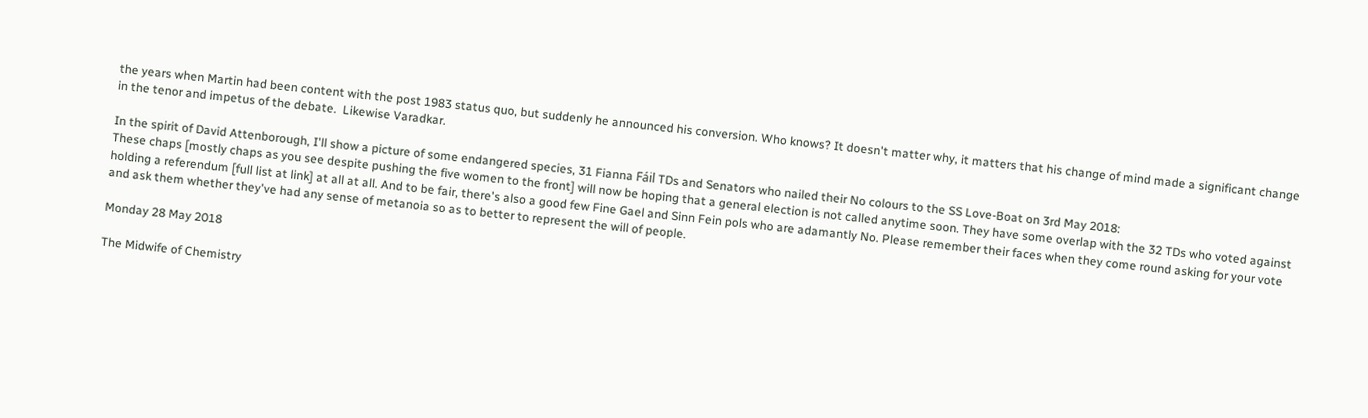the years when Martin had been content with the post 1983 status quo, but suddenly he announced his conversion. Who knows? It doesn't matter why, it matters that his change of mind made a significant change in the tenor and impetus of the debate.  Likewise Varadkar.

In the spirit of David Attenborough, I'll show a picture of some endangered species, 31 Fianna Fáil TDs and Senators who nailed their No colours to the SS Love-Boat on 3rd May 2018:
These chaps [mostly chaps as you see despite pushing the five women to the front] will now be hoping that a general election is not called anytime soon. They have some overlap with the 32 TDs who voted against holding a referendum [full list at link] at all at all. And to be fair, there's also a good few Fine Gael and Sinn Fein pols who are adamantly No. Please remember their faces when they come round asking for your vote and ask them whether they've had any sense of metanoia so as to better to represent the will of people.

Monday 28 May 2018

The Midwife of Chemistry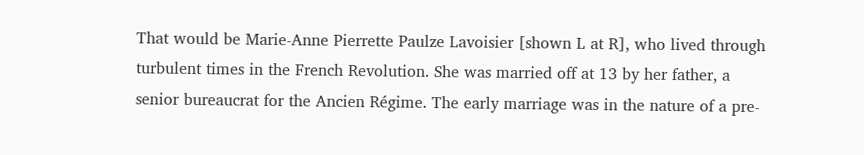That would be Marie-Anne Pierrette Paulze Lavoisier [shown L at R], who lived through turbulent times in the French Revolution. She was married off at 13 by her father, a senior bureaucrat for the Ancien Régime. The early marriage was in the nature of a pre-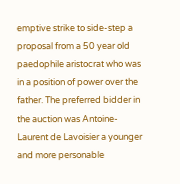emptive strike to side-step a proposal from a 50 year old paedophile aristocrat who was in a position of power over the father. The preferred bidder in the auction was Antoine-Laurent de Lavoisier a younger and more personable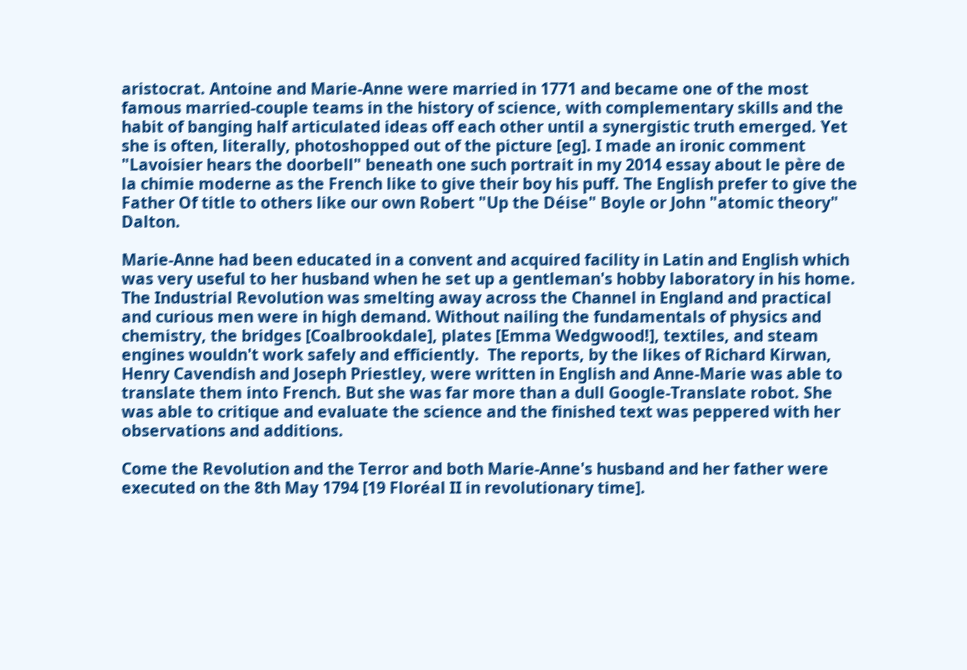aristocrat. Antoine and Marie-Anne were married in 1771 and became one of the most famous married-couple teams in the history of science, with complementary skills and the habit of banging half articulated ideas off each other until a synergistic truth emerged. Yet she is often, literally, photoshopped out of the picture [eg]. I made an ironic comment "Lavoisier hears the doorbell" beneath one such portrait in my 2014 essay about le père de la chimie moderne as the French like to give their boy his puff. The English prefer to give the Father Of title to others like our own Robert "Up the Déise" Boyle or John "atomic theory" Dalton.

Marie-Anne had been educated in a convent and acquired facility in Latin and English which was very useful to her husband when he set up a gentleman's hobby laboratory in his home. The Industrial Revolution was smelting away across the Channel in England and practical and curious men were in high demand. Without nailing the fundamentals of physics and chemistry, the bridges [Coalbrookdale], plates [Emma Wedgwood!], textiles, and steam engines wouldn't work safely and efficiently.  The reports, by the likes of Richard Kirwan, Henry Cavendish and Joseph Priestley, were written in English and Anne-Marie was able to translate them into French. But she was far more than a dull Google-Translate robot. She was able to critique and evaluate the science and the finished text was peppered with her observations and additions.

Come the Revolution and the Terror and both Marie-Anne's husband and her father were executed on the 8th May 1794 [19 Floréal II in revolutionary time].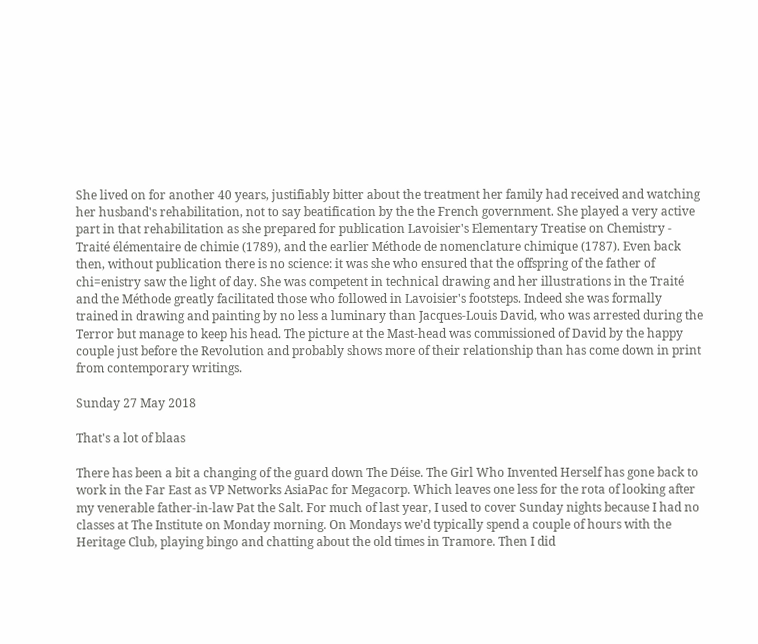She lived on for another 40 years, justifiably bitter about the treatment her family had received and watching her husband's rehabilitation, not to say beatification by the the French government. She played a very active part in that rehabilitation as she prepared for publication Lavoisier's Elementary Treatise on Chemistry - Traité élémentaire de chimie (1789), and the earlier Méthode de nomenclature chimique (1787). Even back then, without publication there is no science: it was she who ensured that the offspring of the father of chi=enistry saw the light of day. She was competent in technical drawing and her illustrations in the Traité and the Méthode greatly facilitated those who followed in Lavoisier's footsteps. Indeed she was formally trained in drawing and painting by no less a luminary than Jacques-Louis David, who was arrested during the Terror but manage to keep his head. The picture at the Mast-head was commissioned of David by the happy couple just before the Revolution and probably shows more of their relationship than has come down in print from contemporary writings.

Sunday 27 May 2018

That's a lot of blaas

There has been a bit a changing of the guard down The Déise. The Girl Who Invented Herself has gone back to work in the Far East as VP Networks AsiaPac for Megacorp. Which leaves one less for the rota of looking after my venerable father-in-law Pat the Salt. For much of last year, I used to cover Sunday nights because I had no classes at The Institute on Monday morning. On Mondays we'd typically spend a couple of hours with the Heritage Club, playing bingo and chatting about the old times in Tramore. Then I did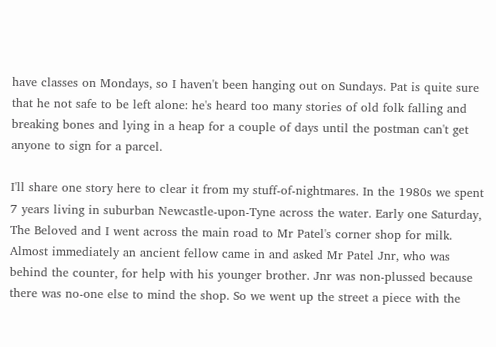have classes on Mondays, so I haven't been hanging out on Sundays. Pat is quite sure that he not safe to be left alone: he's heard too many stories of old folk falling and breaking bones and lying in a heap for a couple of days until the postman can't get anyone to sign for a parcel.

I'll share one story here to clear it from my stuff-of-nightmares. In the 1980s we spent 7 years living in suburban Newcastle-upon-Tyne across the water. Early one Saturday, The Beloved and I went across the main road to Mr Patel's corner shop for milk. Almost immediately an ancient fellow came in and asked Mr Patel Jnr, who was behind the counter, for help with his younger brother. Jnr was non-plussed because there was no-one else to mind the shop. So we went up the street a piece with the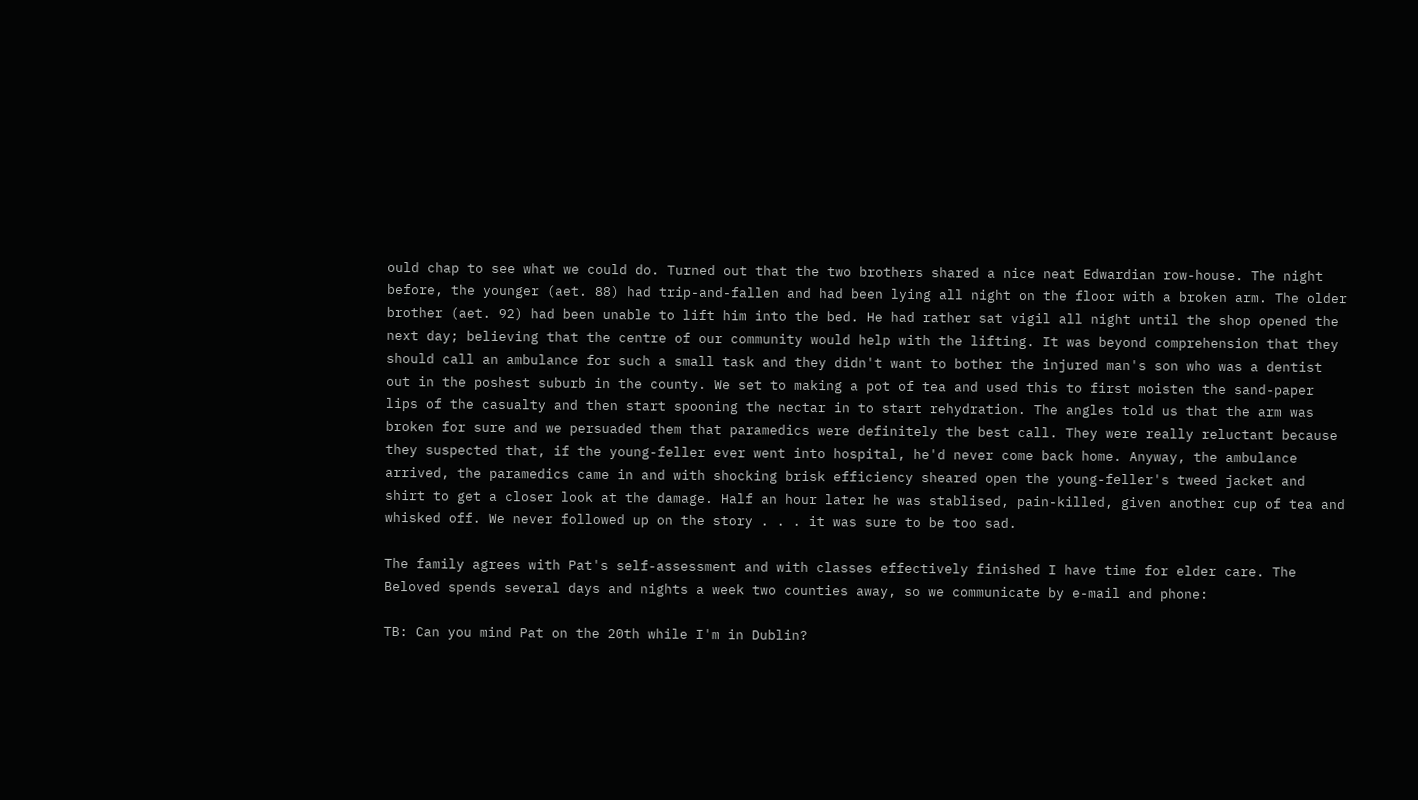ould chap to see what we could do. Turned out that the two brothers shared a nice neat Edwardian row-house. The night before, the younger (aet. 88) had trip-and-fallen and had been lying all night on the floor with a broken arm. The older brother (aet. 92) had been unable to lift him into the bed. He had rather sat vigil all night until the shop opened the next day; believing that the centre of our community would help with the lifting. It was beyond comprehension that they should call an ambulance for such a small task and they didn't want to bother the injured man's son who was a dentist out in the poshest suburb in the county. We set to making a pot of tea and used this to first moisten the sand-paper lips of the casualty and then start spooning the nectar in to start rehydration. The angles told us that the arm was broken for sure and we persuaded them that paramedics were definitely the best call. They were really reluctant because they suspected that, if the young-feller ever went into hospital, he'd never come back home. Anyway, the ambulance arrived, the paramedics came in and with shocking brisk efficiency sheared open the young-feller's tweed jacket and shirt to get a closer look at the damage. Half an hour later he was stablised, pain-killed, given another cup of tea and whisked off. We never followed up on the story . . . it was sure to be too sad.

The family agrees with Pat's self-assessment and with classes effectively finished I have time for elder care. The Beloved spends several days and nights a week two counties away, so we communicate by e-mail and phone:

TB: Can you mind Pat on the 20th while I'm in Dublin?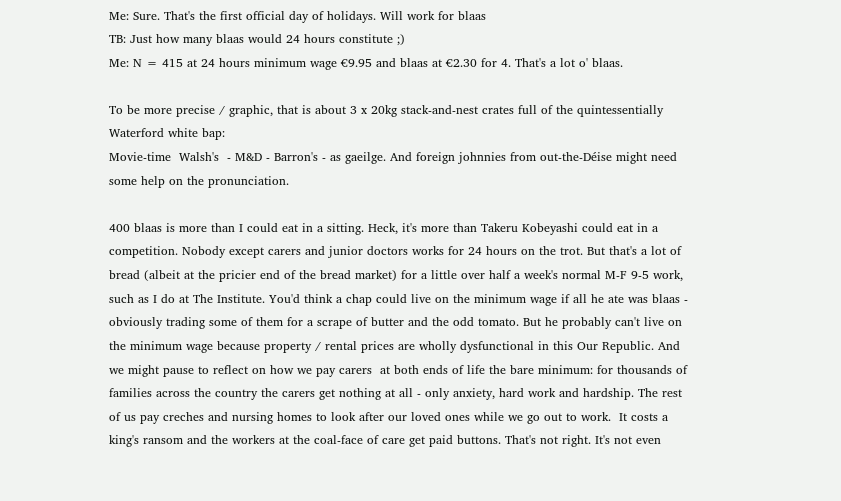Me: Sure. That's the first official day of holidays. Will work for blaas
TB: Just how many blaas would 24 hours constitute ;)
Me: N = 415 at 24 hours minimum wage €9.95 and blaas at €2.30 for 4. That's a lot o' blaas.

To be more precise / graphic, that is about 3 x 20kg stack-and-nest crates full of the quintessentially Waterford white bap:
Movie-time  Walsh's  - M&D - Barron's - as gaeilge. And foreign johnnies from out-the-Déise might need some help on the pronunciation.

400 blaas is more than I could eat in a sitting. Heck, it's more than Takeru Kobeyashi could eat in a competition. Nobody except carers and junior doctors works for 24 hours on the trot. But that's a lot of bread (albeit at the pricier end of the bread market) for a little over half a week's normal M-F 9-5 work, such as I do at The Institute. You'd think a chap could live on the minimum wage if all he ate was blaas - obviously trading some of them for a scrape of butter and the odd tomato. But he probably can't live on the minimum wage because property / rental prices are wholly dysfunctional in this Our Republic. And we might pause to reflect on how we pay carers  at both ends of life the bare minimum: for thousands of families across the country the carers get nothing at all - only anxiety, hard work and hardship. The rest of us pay creches and nursing homes to look after our loved ones while we go out to work.  It costs a king's ransom and the workers at the coal-face of care get paid buttons. That's not right. It's not even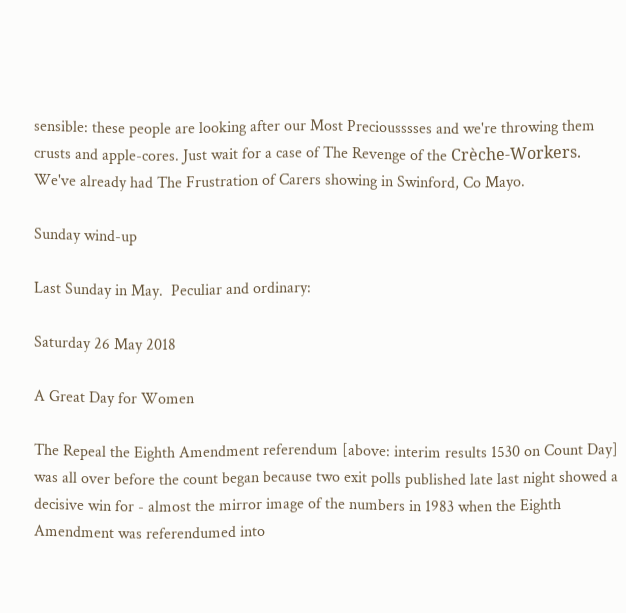sensible: these people are looking after our Most Preciousssses and we're throwing them crusts and apple-cores. Just wait for a case of The Revenge of the Crèche-Workers. We've already had The Frustration of Carers showing in Swinford, Co Mayo.

Sunday wind-up

Last Sunday in May.  Peculiar and ordinary:

Saturday 26 May 2018

A Great Day for Women

The Repeal the Eighth Amendment referendum [above: interim results 1530 on Count Day] was all over before the count began because two exit polls published late last night showed a decisive win for - almost the mirror image of the numbers in 1983 when the Eighth Amendment was referendumed into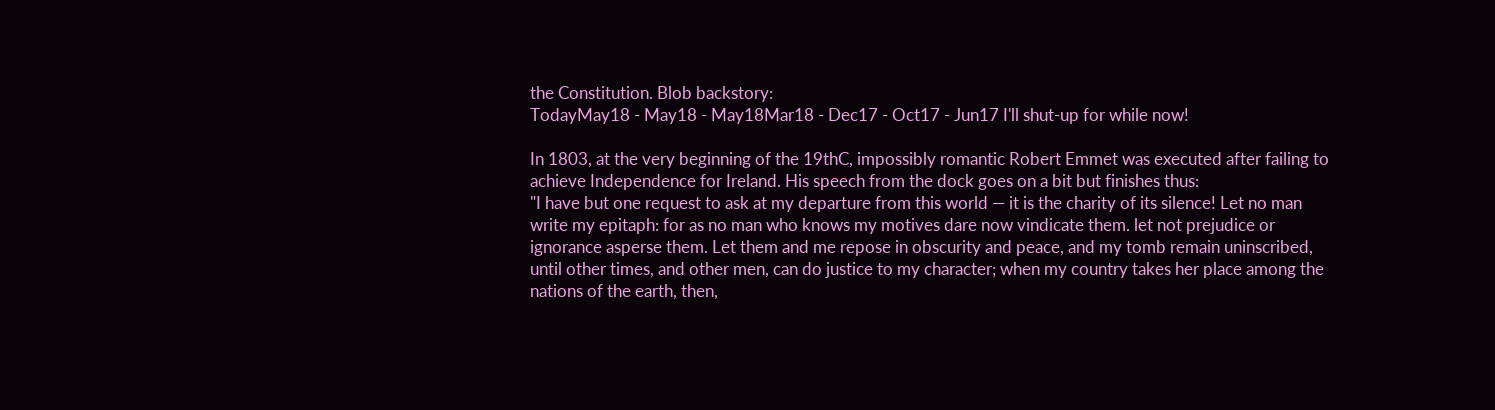the Constitution. Blob backstory:
TodayMay18 - May18 - May18Mar18 - Dec17 - Oct17 - Jun17 I'll shut-up for while now!

In 1803, at the very beginning of the 19thC, impossibly romantic Robert Emmet was executed after failing to achieve Independence for Ireland. His speech from the dock goes on a bit but finishes thus:
"I have but one request to ask at my departure from this world — it is the charity of its silence! Let no man write my epitaph: for as no man who knows my motives dare now vindicate them. let not prejudice or ignorance asperse them. Let them and me repose in obscurity and peace, and my tomb remain uninscribed, until other times, and other men, can do justice to my character; when my country takes her place among the nations of the earth, then,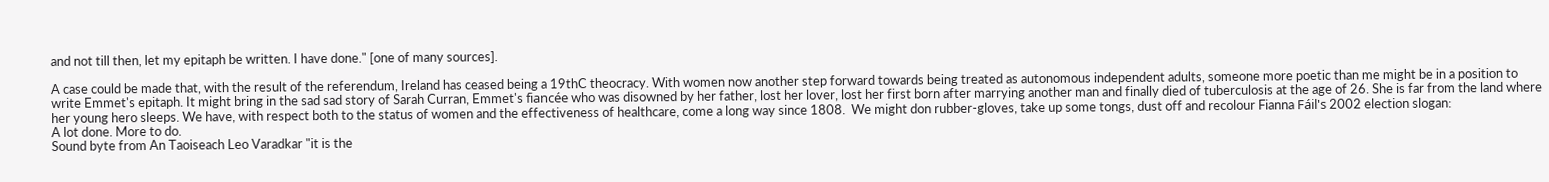and not till then, let my epitaph be written. I have done." [one of many sources].

A case could be made that, with the result of the referendum, Ireland has ceased being a 19thC theocracy. With women now another step forward towards being treated as autonomous independent adults, someone more poetic than me might be in a position to write Emmet's epitaph. It might bring in the sad sad story of Sarah Curran, Emmet's fiancée who was disowned by her father, lost her lover, lost her first born after marrying another man and finally died of tuberculosis at the age of 26. She is far from the land where her young hero sleeps. We have, with respect both to the status of women and the effectiveness of healthcare, come a long way since 1808.  We might don rubber-gloves, take up some tongs, dust off and recolour Fianna Fáil's 2002 election slogan:
A lot done. More to do.
Sound byte from An Taoiseach Leo Varadkar "it is the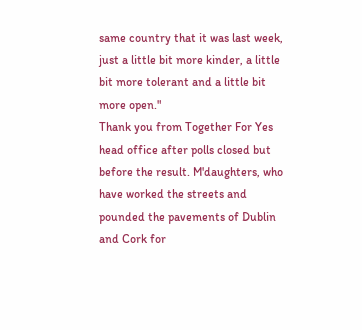same country that it was last week, just a little bit more kinder, a little bit more tolerant and a little bit more open."
Thank you from Together For Yes head office after polls closed but before the result. M'daughters, who have worked the streets and pounded the pavements of Dublin and Cork for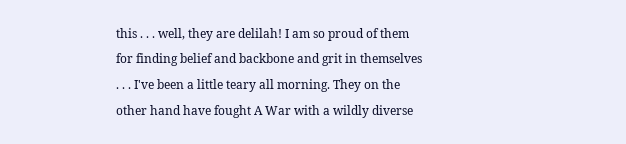this . . . well, they are delilah! I am so proud of them for finding belief and backbone and grit in themselves . . . I've been a little teary all morning. They on the other hand have fought A War with a wildly diverse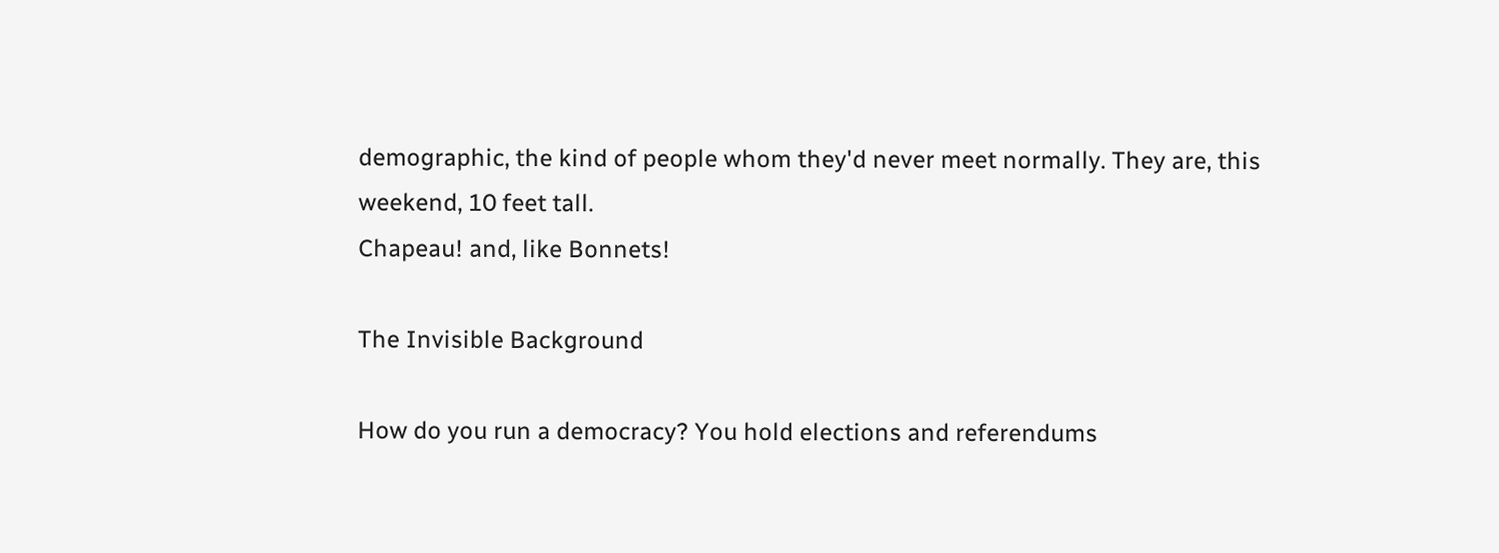demographic, the kind of people whom they'd never meet normally. They are, this weekend, 10 feet tall.
Chapeau! and, like Bonnets!

The Invisible Background

How do you run a democracy? You hold elections and referendums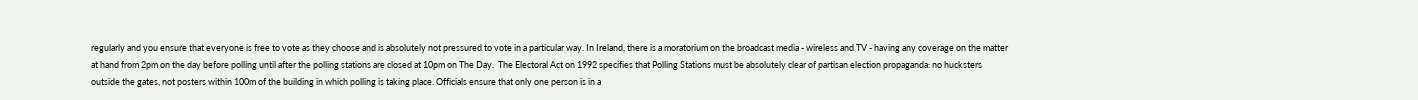regularly and you ensure that everyone is free to vote as they choose and is absolutely not pressured to vote in a particular way. In Ireland, there is a moratorium on the broadcast media - wireless and TV - having any coverage on the matter at hand from 2pm on the day before polling until after the polling stations are closed at 10pm on The Day.  The Electoral Act on 1992 specifies that Polling Stations must be absolutely clear of partisan election propaganda: no hucksters outside the gates, not posters within 100m of the building in which polling is taking place. Officials ensure that only one person is in a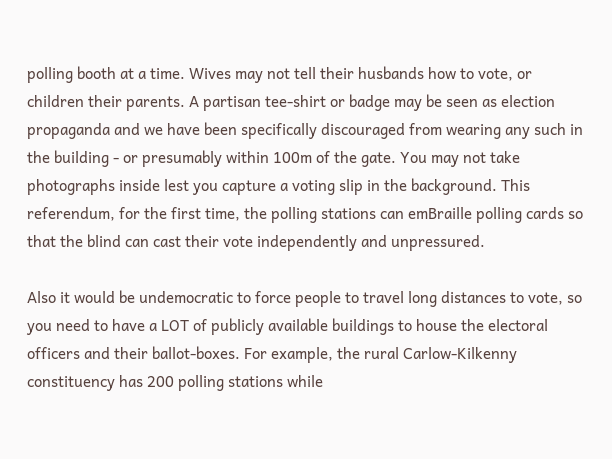polling booth at a time. Wives may not tell their husbands how to vote, or children their parents. A partisan tee-shirt or badge may be seen as election propaganda and we have been specifically discouraged from wearing any such in the building - or presumably within 100m of the gate. You may not take photographs inside lest you capture a voting slip in the background. This referendum, for the first time, the polling stations can emBraille polling cards so that the blind can cast their vote independently and unpressured.

Also it would be undemocratic to force people to travel long distances to vote, so you need to have a LOT of publicly available buildings to house the electoral officers and their ballot-boxes. For example, the rural Carlow-Kilkenny constituency has 200 polling stations while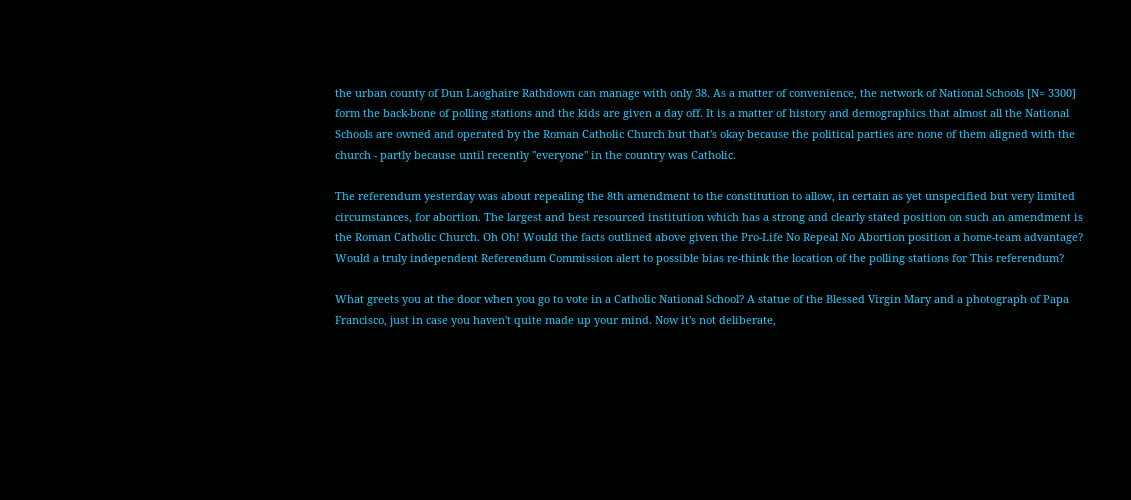the urban county of Dun Laoghaire Rathdown can manage with only 38. As a matter of convenience, the network of National Schools [N= 3300] form the back-bone of polling stations and the kids are given a day off. It is a matter of history and demographics that almost all the National Schools are owned and operated by the Roman Catholic Church but that's okay because the political parties are none of them aligned with the church - partly because until recently "everyone" in the country was Catholic.

The referendum yesterday was about repealing the 8th amendment to the constitution to allow, in certain as yet unspecified but very limited circumstances, for abortion. The largest and best resourced institution which has a strong and clearly stated position on such an amendment is the Roman Catholic Church. Oh Oh! Would the facts outlined above given the Pro-Life No Repeal No Abortion position a home-team advantage? Would a truly independent Referendum Commission alert to possible bias re-think the location of the polling stations for This referendum?

What greets you at the door when you go to vote in a Catholic National School? A statue of the Blessed Virgin Mary and a photograph of Papa Francisco, just in case you haven't quite made up your mind. Now it's not deliberate,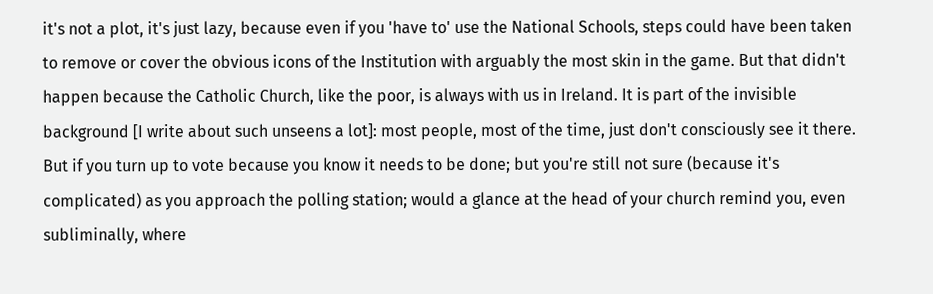it's not a plot, it's just lazy, because even if you 'have to' use the National Schools, steps could have been taken to remove or cover the obvious icons of the Institution with arguably the most skin in the game. But that didn't happen because the Catholic Church, like the poor, is always with us in Ireland. It is part of the invisible background [I write about such unseens a lot]: most people, most of the time, just don't consciously see it there. But if you turn up to vote because you know it needs to be done; but you're still not sure (because it's complicated) as you approach the polling station; would a glance at the head of your church remind you, even subliminally, where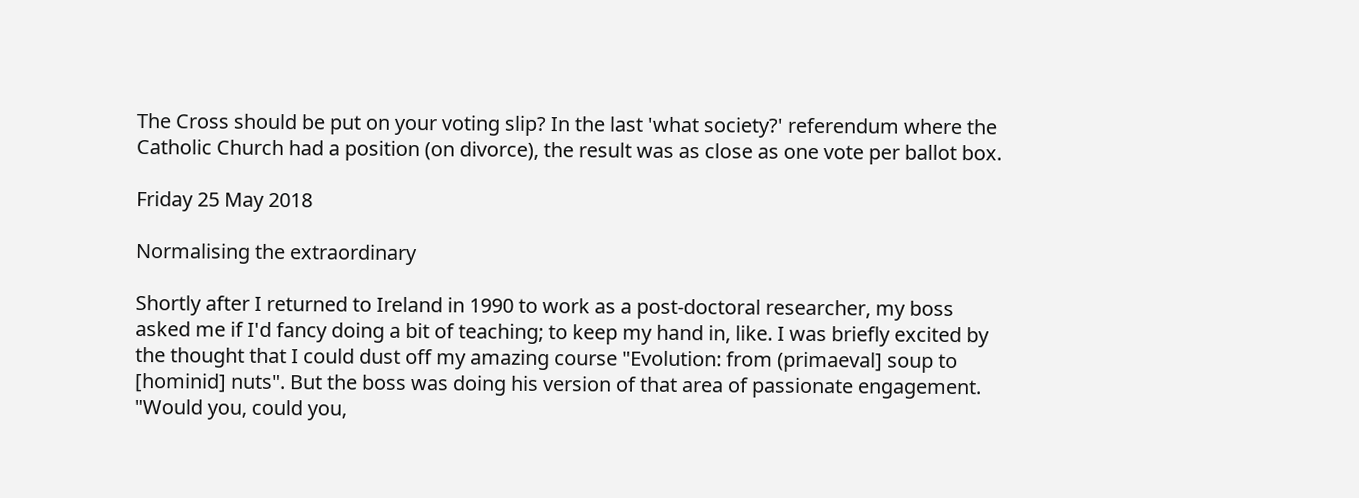The Cross should be put on your voting slip? In the last 'what society?' referendum where the Catholic Church had a position (on divorce), the result was as close as one vote per ballot box.

Friday 25 May 2018

Normalising the extraordinary

Shortly after I returned to Ireland in 1990 to work as a post-doctoral researcher, my boss asked me if I'd fancy doing a bit of teaching; to keep my hand in, like. I was briefly excited by the thought that I could dust off my amazing course "Evolution: from (primaeval] soup to [hominid] nuts". But the boss was doing his version of that area of passionate engagement. "Would you, could you,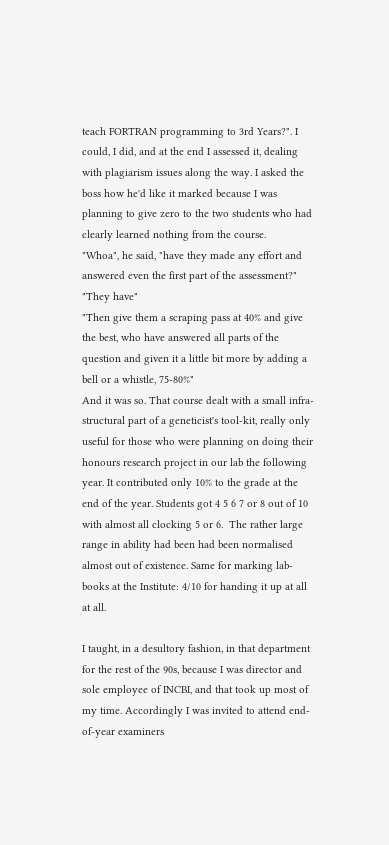teach FORTRAN programming to 3rd Years?". I could, I did, and at the end I assessed it, dealing with plagiarism issues along the way. I asked the boss how he'd like it marked because I was planning to give zero to the two students who had clearly learned nothing from the course.
"Whoa", he said, "have they made any effort and answered even the first part of the assessment?"
"They have"
"Then give them a scraping pass at 40% and give the best, who have answered all parts of the question and given it a little bit more by adding a bell or a whistle, 75-80%"
And it was so. That course dealt with a small infra-structural part of a geneticist's tool-kit, really only useful for those who were planning on doing their honours research project in our lab the following year. It contributed only 10% to the grade at the end of the year. Students got 4 5 6 7 or 8 out of 10 with almost all clocking 5 or 6.  The rather large range in ability had been had been normalised almost out of existence. Same for marking lab-books at the Institute: 4/10 for handing it up at all at all.

I taught, in a desultory fashion, in that department for the rest of the 90s, because I was director and sole employee of INCBI, and that took up most of my time. Accordingly I was invited to attend end-of-year examiners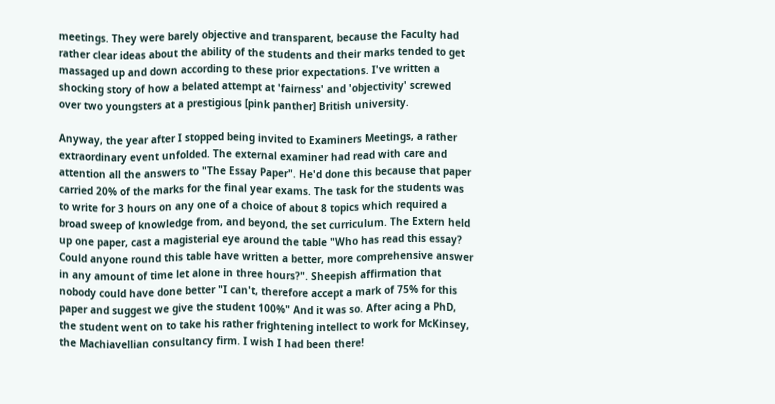meetings. They were barely objective and transparent, because the Faculty had rather clear ideas about the ability of the students and their marks tended to get massaged up and down according to these prior expectations. I've written a shocking story of how a belated attempt at 'fairness' and 'objectivity' screwed over two youngsters at a prestigious [pink panther] British university.

Anyway, the year after I stopped being invited to Examiners Meetings, a rather extraordinary event unfolded. The external examiner had read with care and attention all the answers to "The Essay Paper". He'd done this because that paper carried 20% of the marks for the final year exams. The task for the students was to write for 3 hours on any one of a choice of about 8 topics which required a broad sweep of knowledge from, and beyond, the set curriculum. The Extern held up one paper, cast a magisterial eye around the table "Who has read this essay? Could anyone round this table have written a better, more comprehensive answer in any amount of time let alone in three hours?". Sheepish affirmation that nobody could have done better "I can't, therefore accept a mark of 75% for this paper and suggest we give the student 100%" And it was so. After acing a PhD, the student went on to take his rather frightening intellect to work for McKinsey, the Machiavellian consultancy firm. I wish I had been there!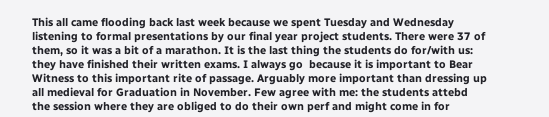This all came flooding back last week because we spent Tuesday and Wednesday listening to formal presentations by our final year project students. There were 37 of them, so it was a bit of a marathon. It is the last thing the students do for/with us: they have finished their written exams. I always go  because it is important to Bear Witness to this important rite of passage. Arguably more important than dressing up all medieval for Graduation in November. Few agree with me: the students attebd the session where they are obliged to do their own perf and might come in for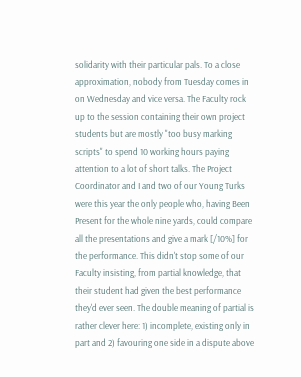solidarity with their particular pals. To a close approximation, nobody from Tuesday comes in on Wednesday and vice versa. The Faculty rock up to the session containing their own project students but are mostly "too busy marking scripts" to spend 10 working hours paying attention to a lot of short talks. The Project Coordinator and I and two of our Young Turks were this year the only people who, having Been Present for the whole nine yards, could compare all the presentations and give a mark [/10%] for the performance. This didn't stop some of our Faculty insisting, from partial knowledge, that their student had given the best performance they'd ever seen. The double meaning of partial is rather clever here: 1) incomplete, existing only in part and 2) favouring one side in a dispute above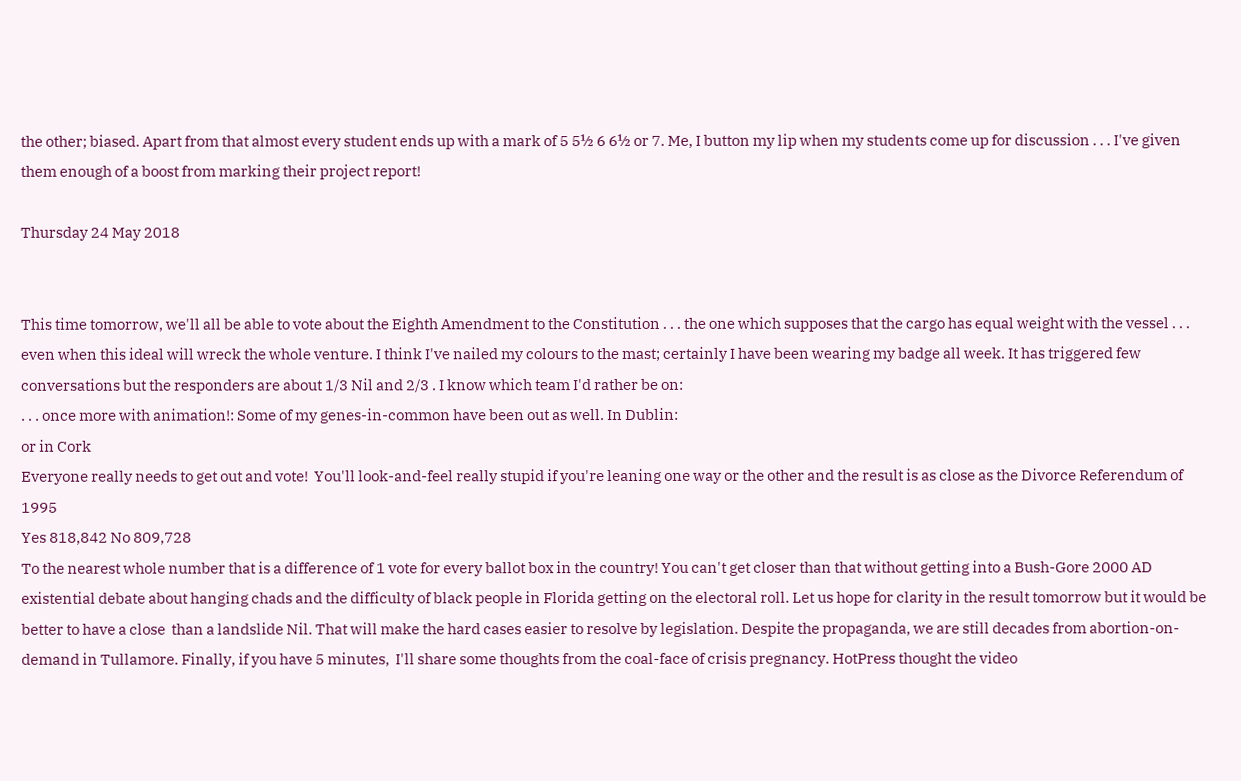the other; biased. Apart from that almost every student ends up with a mark of 5 5½ 6 6½ or 7. Me, I button my lip when my students come up for discussion . . . I've given them enough of a boost from marking their project report!

Thursday 24 May 2018


This time tomorrow, we'll all be able to vote about the Eighth Amendment to the Constitution . . . the one which supposes that the cargo has equal weight with the vessel . . . even when this ideal will wreck the whole venture. I think I've nailed my colours to the mast; certainly I have been wearing my badge all week. It has triggered few conversations but the responders are about 1/3 Nil and 2/3 . I know which team I'd rather be on:
. . . once more with animation!: Some of my genes-in-common have been out as well. In Dublin:
or in Cork
Everyone really needs to get out and vote!  You'll look-and-feel really stupid if you're leaning one way or the other and the result is as close as the Divorce Referendum of 1995
Yes 818,842 No 809,728
To the nearest whole number that is a difference of 1 vote for every ballot box in the country! You can't get closer than that without getting into a Bush-Gore 2000 AD existential debate about hanging chads and the difficulty of black people in Florida getting on the electoral roll. Let us hope for clarity in the result tomorrow but it would be better to have a close  than a landslide Nil. That will make the hard cases easier to resolve by legislation. Despite the propaganda, we are still decades from abortion-on-demand in Tullamore. Finally, if you have 5 minutes,  I'll share some thoughts from the coal-face of crisis pregnancy. HotPress thought the video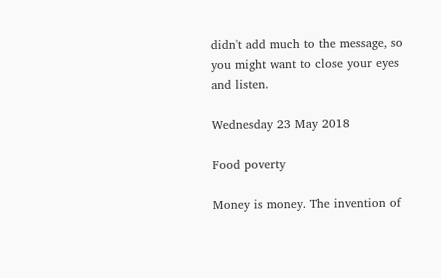didn't add much to the message, so you might want to close your eyes and listen.

Wednesday 23 May 2018

Food poverty

Money is money. The invention of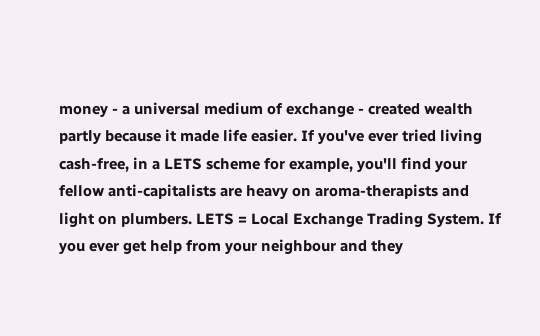money - a universal medium of exchange - created wealth partly because it made life easier. If you've ever tried living cash-free, in a LETS scheme for example, you'll find your fellow anti-capitalists are heavy on aroma-therapists and light on plumbers. LETS = Local Exchange Trading System. If you ever get help from your neighbour and they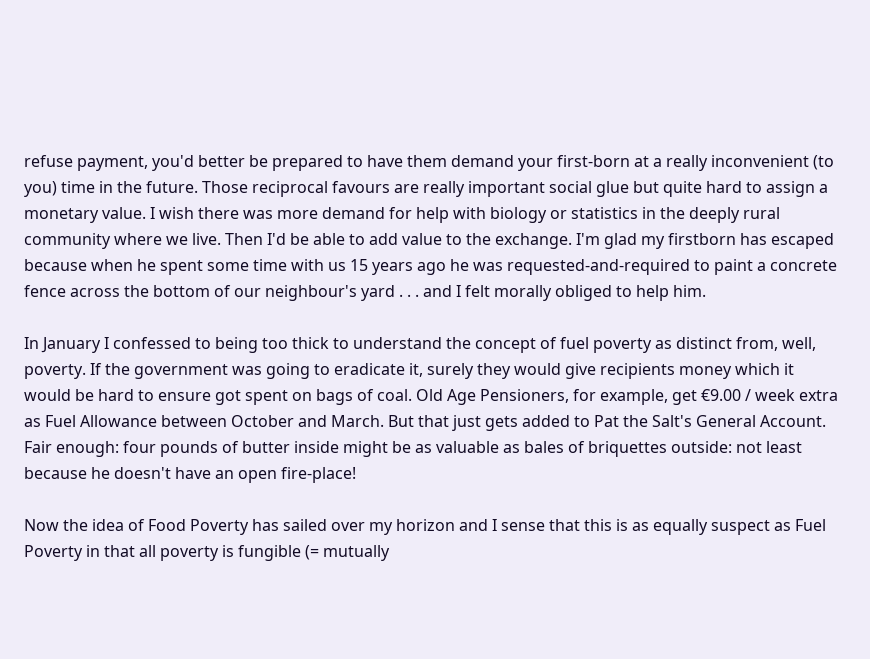refuse payment, you'd better be prepared to have them demand your first-born at a really inconvenient (to you) time in the future. Those reciprocal favours are really important social glue but quite hard to assign a monetary value. I wish there was more demand for help with biology or statistics in the deeply rural community where we live. Then I'd be able to add value to the exchange. I'm glad my firstborn has escaped because when he spent some time with us 15 years ago he was requested-and-required to paint a concrete fence across the bottom of our neighbour's yard . . . and I felt morally obliged to help him.

In January I confessed to being too thick to understand the concept of fuel poverty as distinct from, well, poverty. If the government was going to eradicate it, surely they would give recipients money which it would be hard to ensure got spent on bags of coal. Old Age Pensioners, for example, get €9.00 / week extra as Fuel Allowance between October and March. But that just gets added to Pat the Salt's General Account. Fair enough: four pounds of butter inside might be as valuable as bales of briquettes outside: not least because he doesn't have an open fire-place!

Now the idea of Food Poverty has sailed over my horizon and I sense that this is as equally suspect as Fuel Poverty in that all poverty is fungible (= mutually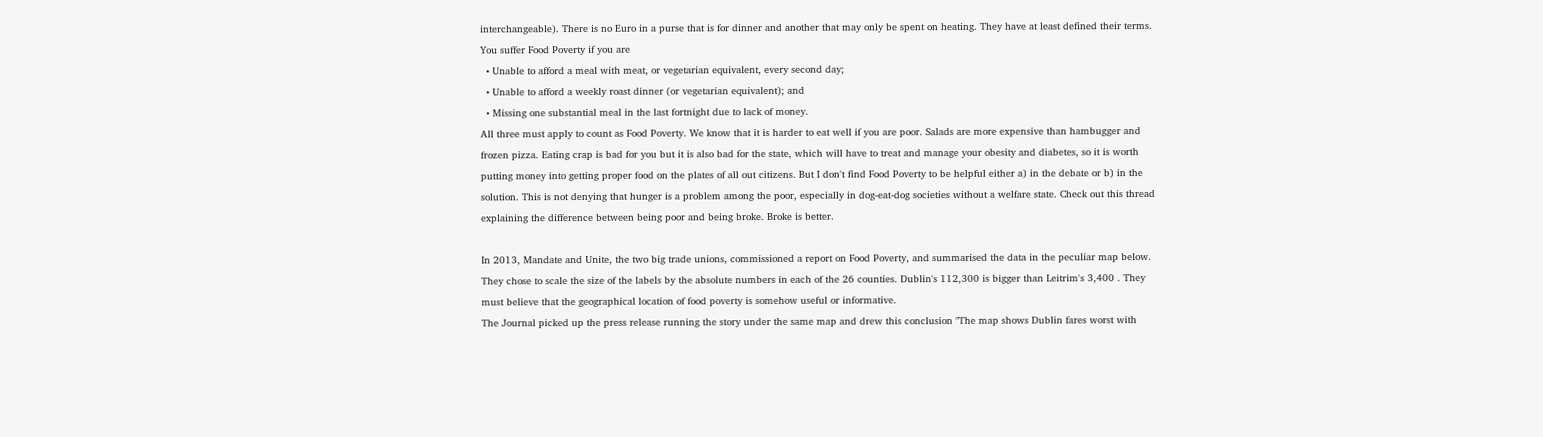interchangeable). There is no Euro in a purse that is for dinner and another that may only be spent on heating. They have at least defined their terms. You suffer Food Poverty if you are
  • Unable to afford a meal with meat, or vegetarian equivalent, every second day;
  • Unable to afford a weekly roast dinner (or vegetarian equivalent); and
  • Missing one substantial meal in the last fortnight due to lack of money.
All three must apply to count as Food Poverty. We know that it is harder to eat well if you are poor. Salads are more expensive than hambugger and frozen pizza. Eating crap is bad for you but it is also bad for the state, which will have to treat and manage your obesity and diabetes, so it is worth putting money into getting proper food on the plates of all out citizens. But I don't find Food Poverty to be helpful either a) in the debate or b) in the solution. This is not denying that hunger is a problem among the poor, especially in dog-eat-dog societies without a welfare state. Check out this thread explaining the difference between being poor and being broke. Broke is better.

In 2013, Mandate and Unite, the two big trade unions, commissioned a report on Food Poverty, and summarised the data in the peculiar map below. They chose to scale the size of the labels by the absolute numbers in each of the 26 counties. Dublin's 112,300 is bigger than Leitrim's 3,400 . They must believe that the geographical location of food poverty is somehow useful or informative.
The Journal picked up the press release running the story under the same map and drew this conclusion "The map shows Dublin fares worst with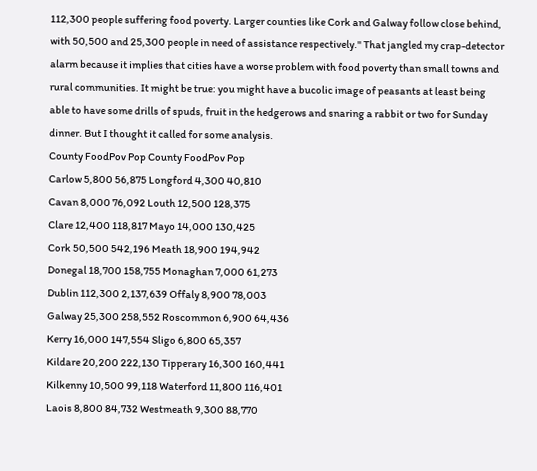112,300 people suffering food poverty. Larger counties like Cork and Galway follow close behind, with 50,500 and 25,300 people in need of assistance respectively." That jangled my crap-detector alarm because it implies that cities have a worse problem with food poverty than small towns and rural communities. It might be true: you might have a bucolic image of peasants at least being able to have some drills of spuds, fruit in the hedgerows and snaring a rabbit or two for Sunday dinner. But I thought it called for some analysis.
County FoodPov Pop County FoodPov Pop
Carlow 5,800 56,875 Longford 4,300 40,810
Cavan 8,000 76,092 Louth 12,500 128,375
Clare 12,400 118,817 Mayo 14,000 130,425
Cork 50,500 542,196 Meath 18,900 194,942
Donegal 18,700 158,755 Monaghan 7,000 61,273
Dublin 112,300 2,137,639 Offaly 8,900 78,003
Galway 25,300 258,552 Roscommon 6,900 64,436
Kerry 16,000 147,554 Sligo 6,800 65,357
Kildare 20,200 222,130 Tipperary 16,300 160,441
Kilkenny 10,500 99,118 Waterford 11,800 116,401
Laois 8,800 84,732 Westmeath 9,300 88,770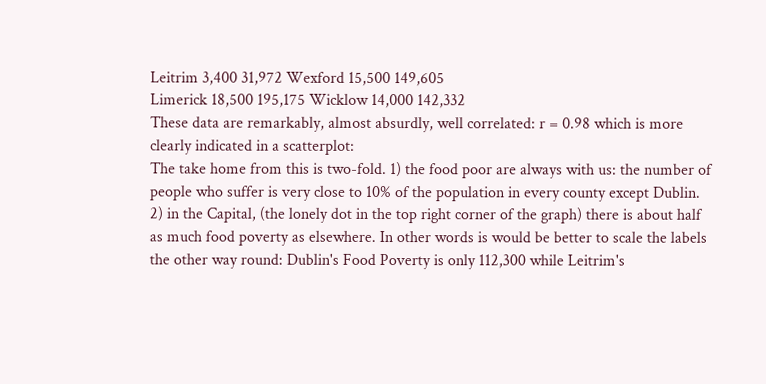Leitrim 3,400 31,972 Wexford 15,500 149,605
Limerick 18,500 195,175 Wicklow 14,000 142,332
These data are remarkably, almost absurdly, well correlated: r = 0.98 which is more clearly indicated in a scatterplot:
The take home from this is two-fold. 1) the food poor are always with us: the number of people who suffer is very close to 10% of the population in every county except Dublin. 2) in the Capital, (the lonely dot in the top right corner of the graph) there is about half as much food poverty as elsewhere. In other words is would be better to scale the labels the other way round: Dublin's Food Poverty is only 112,300 while Leitrim's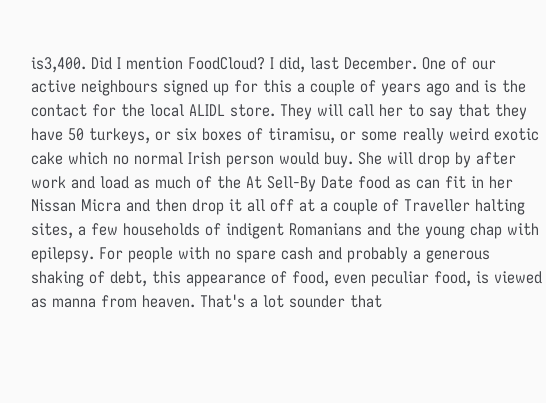is3,400. Did I mention FoodCloud? I did, last December. One of our active neighbours signed up for this a couple of years ago and is the contact for the local ALIDL store. They will call her to say that they have 50 turkeys, or six boxes of tiramisu, or some really weird exotic cake which no normal Irish person would buy. She will drop by after work and load as much of the At Sell-By Date food as can fit in her Nissan Micra and then drop it all off at a couple of Traveller halting sites, a few households of indigent Romanians and the young chap with epilepsy. For people with no spare cash and probably a generous shaking of debt, this appearance of food, even peculiar food, is viewed as manna from heaven. That's a lot sounder that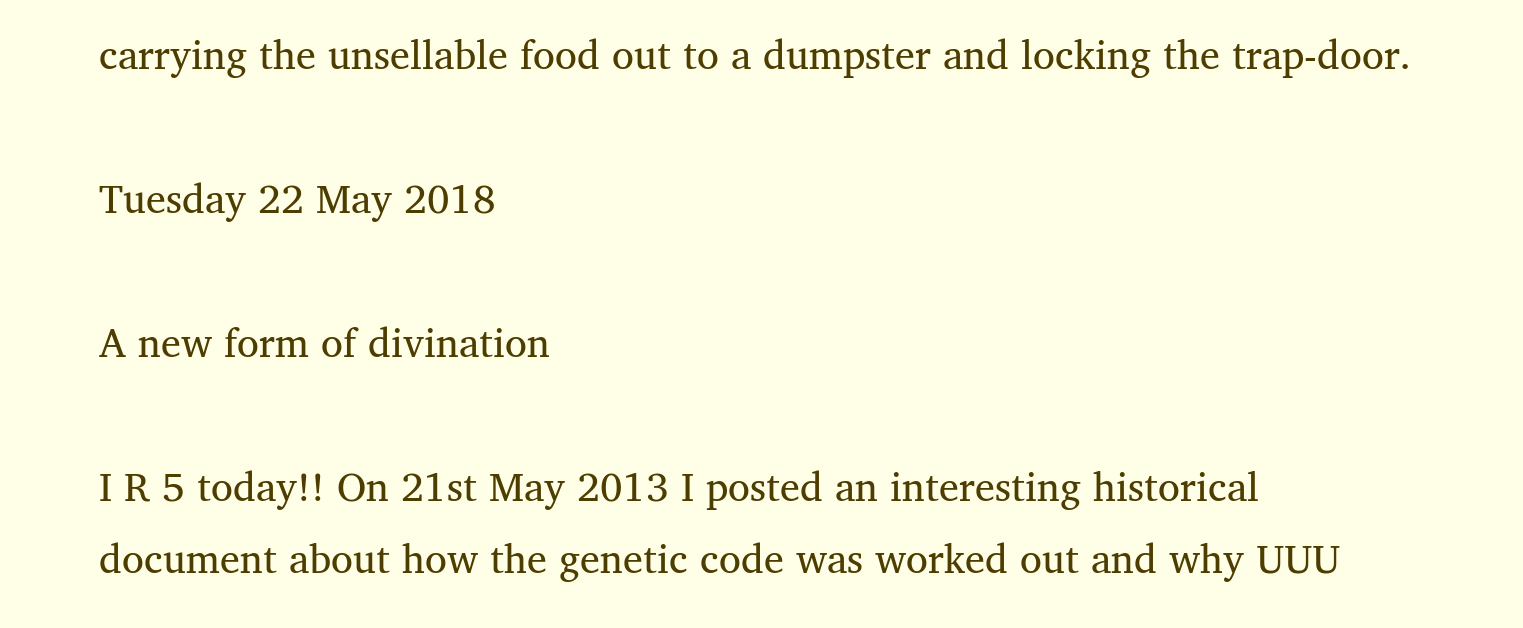carrying the unsellable food out to a dumpster and locking the trap-door.

Tuesday 22 May 2018

A new form of divination

I R 5 today!! On 21st May 2013 I posted an interesting historical document about how the genetic code was worked out and why UUU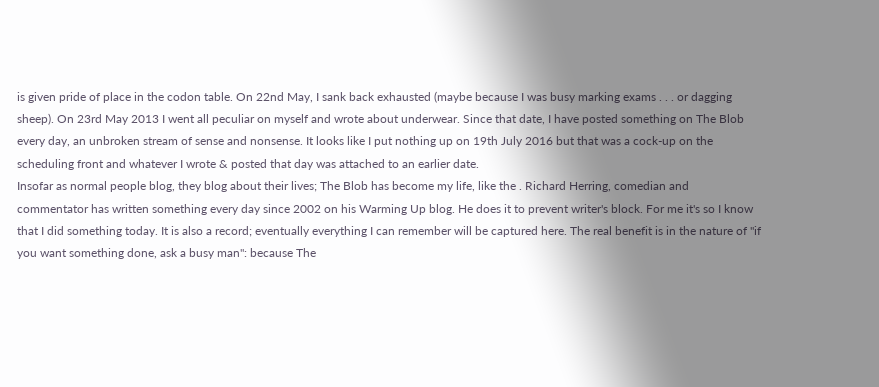is given pride of place in the codon table. On 22nd May, I sank back exhausted (maybe because I was busy marking exams . . . or dagging sheep). On 23rd May 2013 I went all peculiar on myself and wrote about underwear. Since that date, I have posted something on The Blob every day, an unbroken stream of sense and nonsense. It looks like I put nothing up on 19th July 2016 but that was a cock-up on the scheduling front and whatever I wrote & posted that day was attached to an earlier date.
Insofar as normal people blog, they blog about their lives; The Blob has become my life, like the . Richard Herring, comedian and commentator has written something every day since 2002 on his Warming Up blog. He does it to prevent writer's block. For me it's so I know that I did something today. It is also a record; eventually everything I can remember will be captured here. The real benefit is in the nature of "if you want something done, ask a busy man": because The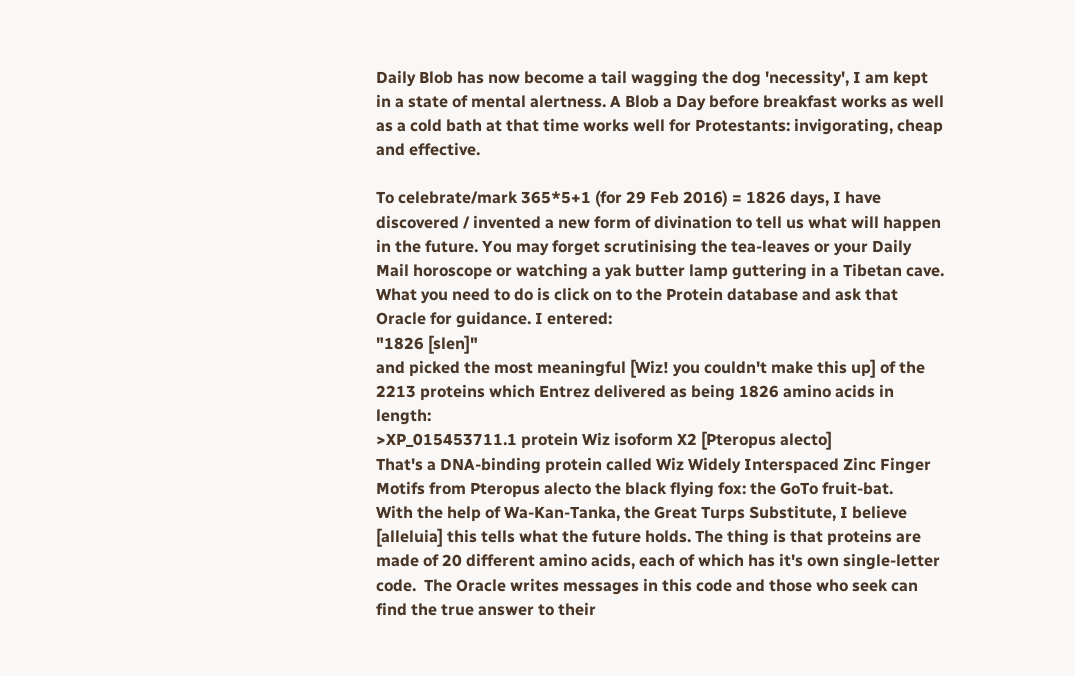Daily Blob has now become a tail wagging the dog 'necessity', I am kept in a state of mental alertness. A Blob a Day before breakfast works as well as a cold bath at that time works well for Protestants: invigorating, cheap and effective.

To celebrate/mark 365*5+1 (for 29 Feb 2016) = 1826 days, I have discovered / invented a new form of divination to tell us what will happen in the future. You may forget scrutinising the tea-leaves or your Daily Mail horoscope or watching a yak butter lamp guttering in a Tibetan cave. What you need to do is click on to the Protein database and ask that Oracle for guidance. I entered:
"1826 [slen]"
and picked the most meaningful [Wiz! you couldn't make this up] of the 2213 proteins which Entrez delivered as being 1826 amino acids in length:
>XP_015453711.1 protein Wiz isoform X2 [Pteropus alecto]
That's a DNA-binding protein called Wiz Widely Interspaced Zinc Finger Motifs from Pteropus alecto the black flying fox: the GoTo fruit-bat.
With the help of Wa-Kan-Tanka, the Great Turps Substitute, I believe [alleluia] this tells what the future holds. The thing is that proteins are made of 20 different amino acids, each of which has it's own single-letter code.  The Oracle writes messages in this code and those who seek can find the true answer to their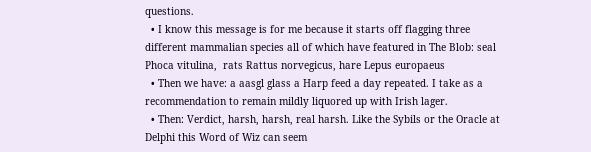questions.
  • I know this message is for me because it starts off flagging three different mammalian species all of which have featured in The Blob: seal Phoca vitulina,  rats Rattus norvegicus, hare Lepus europaeus
  • Then we have: a aasgl glass a Harp feed a day repeated. I take as a  recommendation to remain mildly liquored up with Irish lager.
  • Then: Verdict, harsh, harsh, real harsh. Like the Sybils or the Oracle at Delphi this Word of Wiz can seem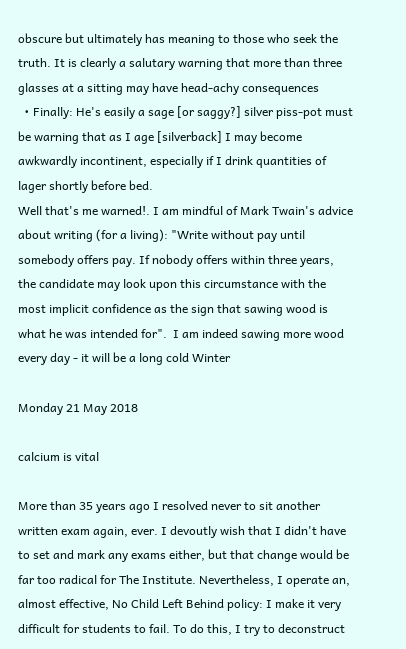obscure but ultimately has meaning to those who seek the truth. It is clearly a salutary warning that more than three glasses at a sitting may have head-achy consequences
  • Finally: He's easily a sage [or saggy?] silver piss-pot must be warning that as I age [silverback] I may become awkwardly incontinent, especially if I drink quantities of lager shortly before bed.
Well that's me warned!. I am mindful of Mark Twain's advice about writing (for a living): "Write without pay until somebody offers pay. If nobody offers within three years, the candidate may look upon this circumstance with the most implicit confidence as the sign that sawing wood is what he was intended for".  I am indeed sawing more wood every day - it will be a long cold Winter

Monday 21 May 2018

calcium is vital

More than 35 years ago I resolved never to sit another written exam again, ever. I devoutly wish that I didn't have to set and mark any exams either, but that change would be far too radical for The Institute. Nevertheless, I operate an, almost effective, No Child Left Behind policy: I make it very difficult for students to fail. To do this, I try to deconstruct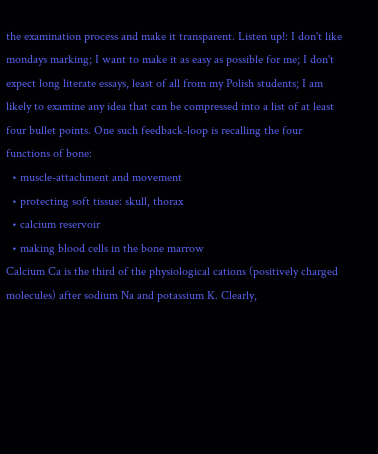the examination process and make it transparent. Listen up!: I don't like mondays marking; I want to make it as easy as possible for me; I don't expect long literate essays, least of all from my Polish students; I am likely to examine any idea that can be compressed into a list of at least four bullet points. One such feedback-loop is recalling the four functions of bone:
  • muscle-attachment and movement
  • protecting soft tissue: skull, thorax
  • calcium reservoir
  • making blood cells in the bone marrow
Calcium Ca is the third of the physiological cations (positively charged molecules) after sodium Na and potassium K. Clearly,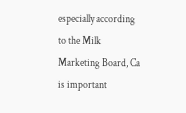especially according to the Milk Marketing Board, Ca is important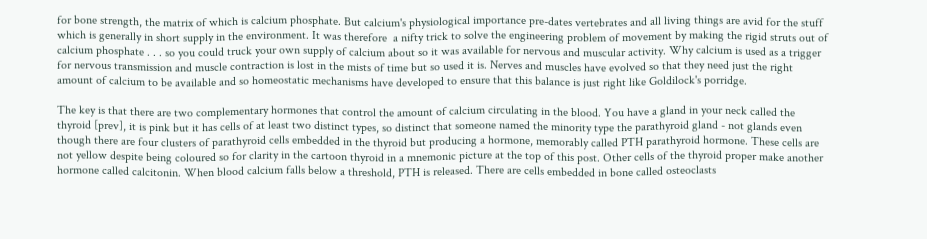for bone strength, the matrix of which is calcium phosphate. But calcium's physiological importance pre-dates vertebrates and all living things are avid for the stuff which is generally in short supply in the environment. It was therefore  a nifty trick to solve the engineering problem of movement by making the rigid struts out of calcium phosphate . . . so you could truck your own supply of calcium about so it was available for nervous and muscular activity. Why calcium is used as a trigger for nervous transmission and muscle contraction is lost in the mists of time but so used it is. Nerves and muscles have evolved so that they need just the right amount of calcium to be available and so homeostatic mechanisms have developed to ensure that this balance is just right like Goldilock's porridge.

The key is that there are two complementary hormones that control the amount of calcium circulating in the blood. You have a gland in your neck called the thyroid [prev], it is pink but it has cells of at least two distinct types, so distinct that someone named the minority type the parathyroid gland - not glands even though there are four clusters of parathyroid cells embedded in the thyroid but producing a hormone, memorably called PTH parathyroid hormone. These cells are not yellow despite being coloured so for clarity in the cartoon thyroid in a mnemonic picture at the top of this post. Other cells of the thyroid proper make another hormone called calcitonin. When blood calcium falls below a threshold, PTH is released. There are cells embedded in bone called osteoclasts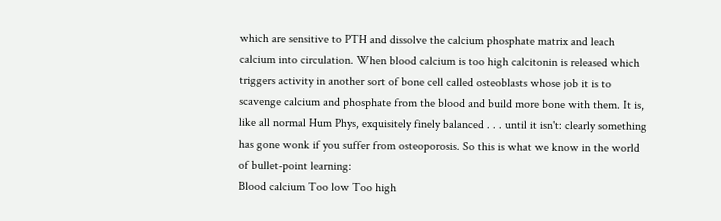which are sensitive to PTH and dissolve the calcium phosphate matrix and leach calcium into circulation. When blood calcium is too high calcitonin is released which triggers activity in another sort of bone cell called osteoblasts whose job it is to scavenge calcium and phosphate from the blood and build more bone with them. It is, like all normal Hum Phys, exquisitely finely balanced . . . until it isn't: clearly something has gone wonk if you suffer from osteoporosis. So this is what we know in the world of bullet-point learning:
Blood calcium Too low Too high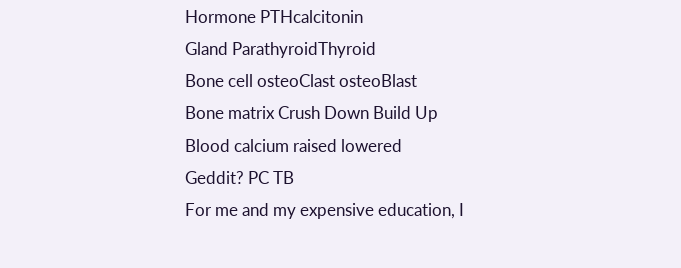Hormone PTHcalcitonin
Gland ParathyroidThyroid
Bone cell osteoClast osteoBlast
Bone matrix Crush Down Build Up
Blood calcium raised lowered
Geddit? PC TB
For me and my expensive education, I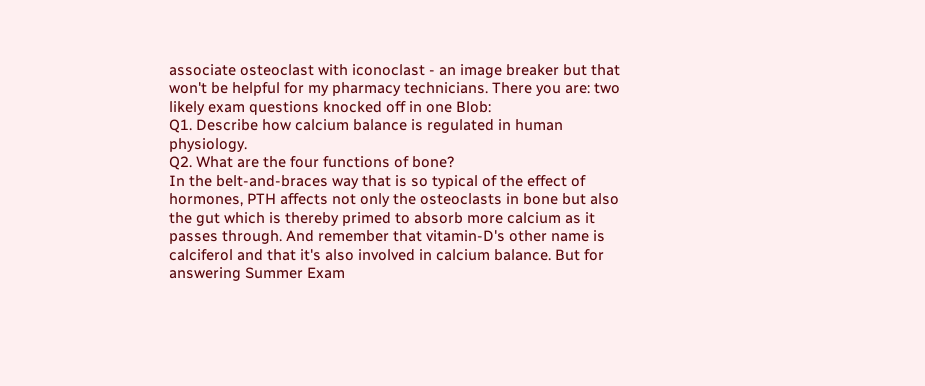associate osteoclast with iconoclast - an image breaker but that won't be helpful for my pharmacy technicians. There you are: two likely exam questions knocked off in one Blob:
Q1. Describe how calcium balance is regulated in human physiology.
Q2. What are the four functions of bone?
In the belt-and-braces way that is so typical of the effect of hormones, PTH affects not only the osteoclasts in bone but also the gut which is thereby primed to absorb more calcium as it passes through. And remember that vitamin-D's other name is calciferol and that it's also involved in calcium balance. But for answering Summer Exam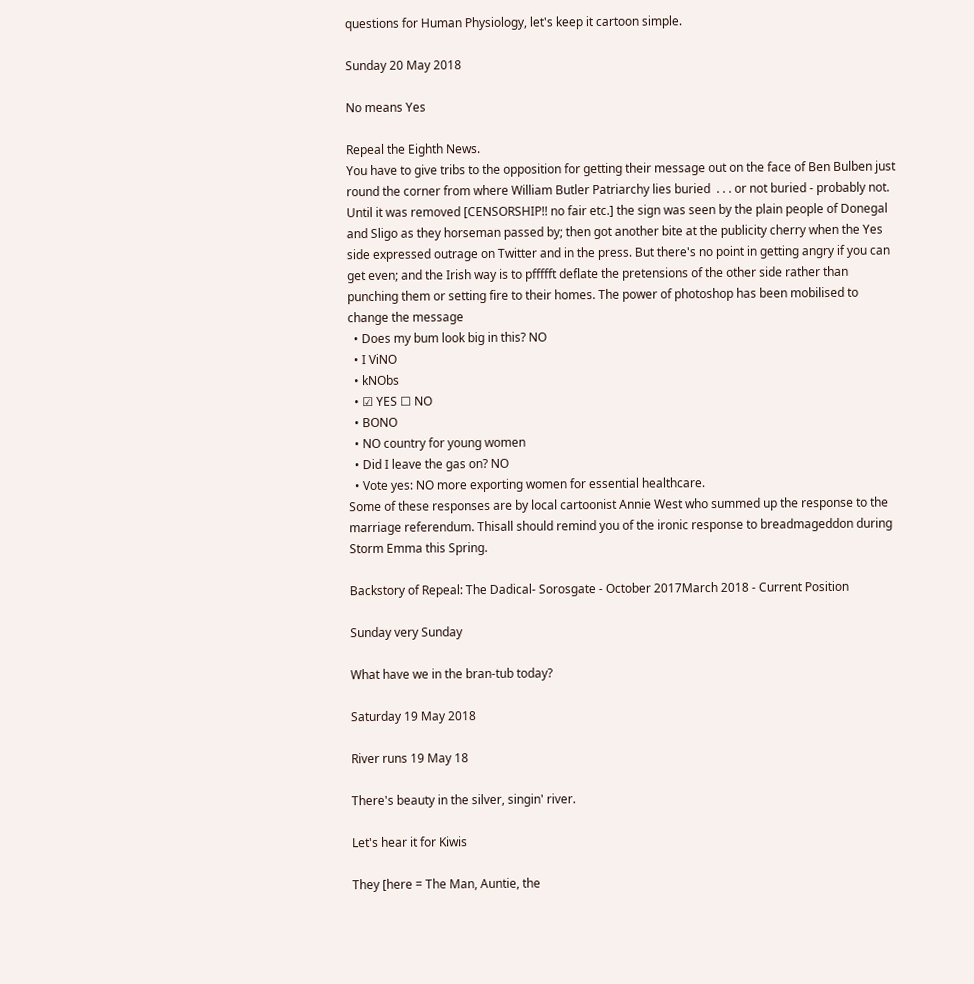questions for Human Physiology, let's keep it cartoon simple.

Sunday 20 May 2018

No means Yes

Repeal the Eighth News.
You have to give tribs to the opposition for getting their message out on the face of Ben Bulben just round the corner from where William Butler Patriarchy lies buried  . . . or not buried - probably not.
Until it was removed [CENSORSHIP!! no fair etc.] the sign was seen by the plain people of Donegal and Sligo as they horseman passed by; then got another bite at the publicity cherry when the Yes side expressed outrage on Twitter and in the press. But there's no point in getting angry if you can get even; and the Irish way is to pffffft deflate the pretensions of the other side rather than punching them or setting fire to their homes. The power of photoshop has been mobilised to change the message
  • Does my bum look big in this? NO
  • I ViNO
  • kNObs
  • ☑ YES ☐ NO
  • BONO
  • NO country for young women
  • Did I leave the gas on? NO
  • Vote yes: NO more exporting women for essential healthcare.
Some of these responses are by local cartoonist Annie West who summed up the response to the marriage referendum. Thisall should remind you of the ironic response to breadmageddon during Storm Emma this Spring.

Backstory of Repeal: The Dadical- Sorosgate - October 2017March 2018 - Current Position

Sunday very Sunday

What have we in the bran-tub today?

Saturday 19 May 2018

River runs 19 May 18

There's beauty in the silver, singin' river.

Let's hear it for Kiwis

They [here = The Man, Auntie, the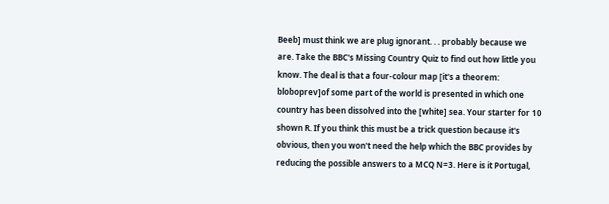Beeb] must think we are plug ignorant. . . probably because we are. Take the BBC's Missing Country Quiz to find out how little you know. The deal is that a four-colour map [it's a theorem: bloboprev]of some part of the world is presented in which one country has been dissolved into the [white] sea. Your starter for 10 shown R. If you think this must be a trick question because it's obvious, then you won't need the help which the BBC provides by reducing the possible answers to a MCQ N=3. Here is it Portugal,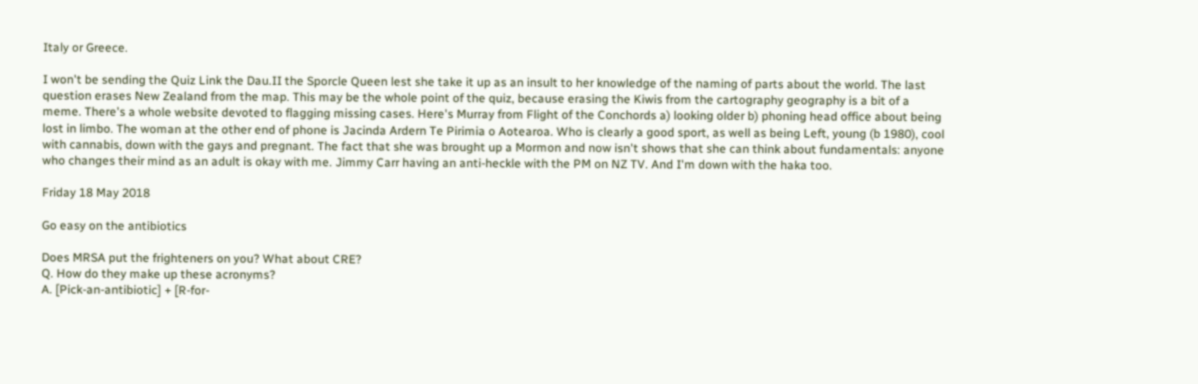Italy or Greece.

I won't be sending the Quiz Link the Dau.II the Sporcle Queen lest she take it up as an insult to her knowledge of the naming of parts about the world. The last question erases New Zealand from the map. This may be the whole point of the quiz, because erasing the Kiwis from the cartography geography is a bit of a meme. There's a whole website devoted to flagging missing cases. Here's Murray from Flight of the Conchords a) looking older b) phoning head office about being lost in limbo. The woman at the other end of phone is Jacinda Ardern Te Pirimia o Aotearoa. Who is clearly a good sport, as well as being Left, young (b 1980), cool with cannabis, down with the gays and pregnant. The fact that she was brought up a Mormon and now isn't shows that she can think about fundamentals: anyone who changes their mind as an adult is okay with me. Jimmy Carr having an anti-heckle with the PM on NZ TV. And I'm down with the haka too.

Friday 18 May 2018

Go easy on the antibiotics

Does MRSA put the frighteners on you? What about CRE?
Q. How do they make up these acronyms?
A. [Pick-an-antibiotic] + [R-for-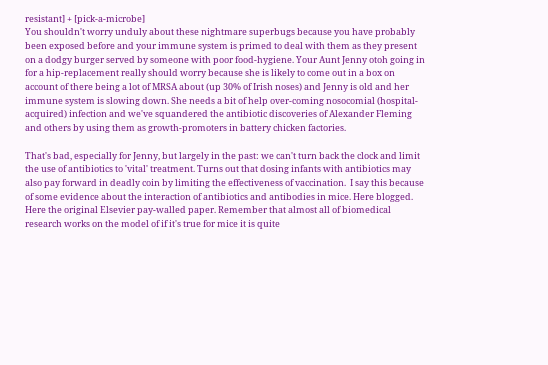resistant] + [pick-a-microbe]
You shouldn't worry unduly about these nightmare superbugs because you have probably been exposed before and your immune system is primed to deal with them as they present on a dodgy burger served by someone with poor food-hygiene. Your Aunt Jenny otoh going in for a hip-replacement really should worry because she is likely to come out in a box on account of there being a lot of MRSA about (up 30% of Irish noses) and Jenny is old and her immune system is slowing down. She needs a bit of help over-coming nosocomial (hospital-acquired) infection and we've squandered the antibiotic discoveries of Alexander Fleming and others by using them as growth-promoters in battery chicken factories.

That's bad, especially for Jenny, but largely in the past: we can't turn back the clock and limit the use of antibiotics to 'vital' treatment. Turns out that dosing infants with antibiotics may also pay forward in deadly coin by limiting the effectiveness of vaccination.  I say this because of some evidence about the interaction of antibiotics and antibodies in mice. Here blogged. Here the original Elsevier pay-walled paper. Remember that almost all of biomedical research works on the model of if it's true for mice it is quite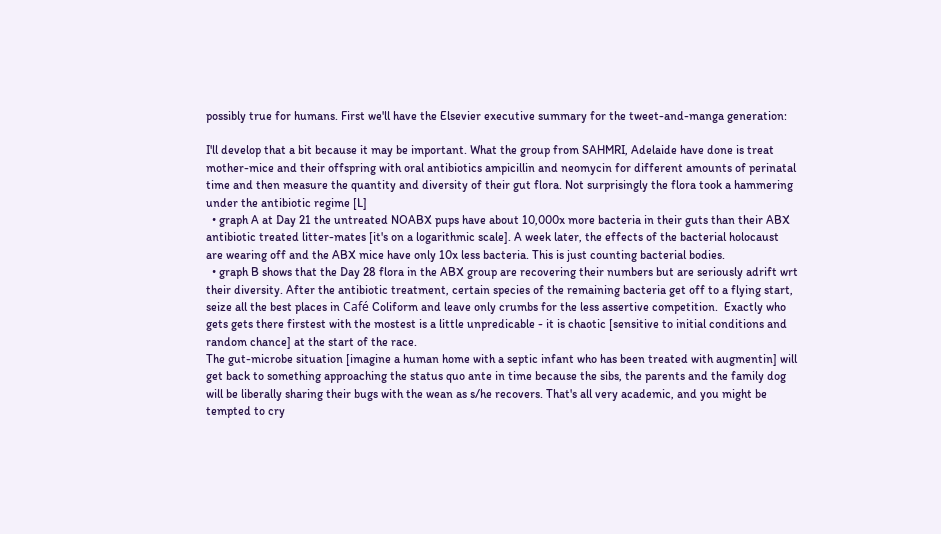possibly true for humans. First we'll have the Elsevier executive summary for the tweet-and-manga generation:

I'll develop that a bit because it may be important. What the group from SAHMRI, Adelaide have done is treat mother-mice and their offspring with oral antibiotics ampicillin and neomycin for different amounts of perinatal  time and then measure the quantity and diversity of their gut flora. Not surprisingly the flora took a hammering under the antibiotic regime [L]
  • graph A at Day 21 the untreated NOABX pups have about 10,000x more bacteria in their guts than their ABX antibiotic treated litter-mates [it's on a logarithmic scale]. A week later, the effects of the bacterial holocaust are wearing off and the ABX mice have only 10x less bacteria. This is just counting bacterial bodies.
  • graph B shows that the Day 28 flora in the ABX group are recovering their numbers but are seriously adrift wrt their diversity. After the antibiotic treatment, certain species of the remaining bacteria get off to a flying start, seize all the best places in Café Coliform and leave only crumbs for the less assertive competition.  Exactly who gets gets there firstest with the mostest is a little unpredicable - it is chaotic [sensitive to initial conditions and random chance] at the start of the race.
The gut-microbe situation [imagine a human home with a septic infant who has been treated with augmentin] will get back to something approaching the status quo ante in time because the sibs, the parents and the family dog will be liberally sharing their bugs with the wean as s/he recovers. That's all very academic, and you might be tempted to cry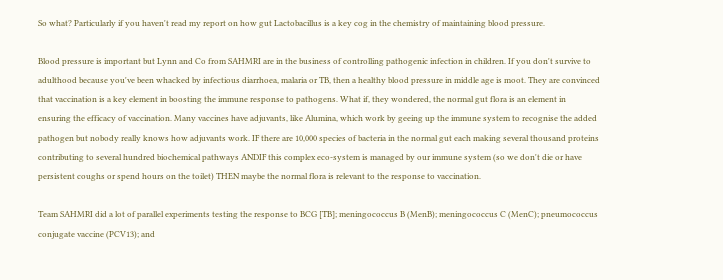So what? Particularly if you haven't read my report on how gut Lactobacillus is a key cog in the chemistry of maintaining blood pressure.

Blood pressure is important but Lynn and Co from SAHMRI are in the business of controlling pathogenic infection in children. If you don't survive to adulthood because you've been whacked by infectious diarrhoea, malaria or TB, then a healthy blood pressure in middle age is moot. They are convinced that vaccination is a key element in boosting the immune response to pathogens. What if, they wondered, the normal gut flora is an element in ensuring the efficacy of vaccination. Many vaccines have adjuvants, like Alumina, which work by geeing up the immune system to recognise the added pathogen but nobody really knows how adjuvants work. IF there are 10,000 species of bacteria in the normal gut each making several thousand proteins contributing to several hundred biochemical pathways ANDIF this complex eco-system is managed by our immune system (so we don't die or have persistent coughs or spend hours on the toilet) THEN maybe the normal flora is relevant to the response to vaccination.

Team SAHMRI did a lot of parallel experiments testing the response to BCG [TB]; meningococcus B (MenB); meningococcus C (MenC); pneumococcus conjugate vaccine (PCV13); and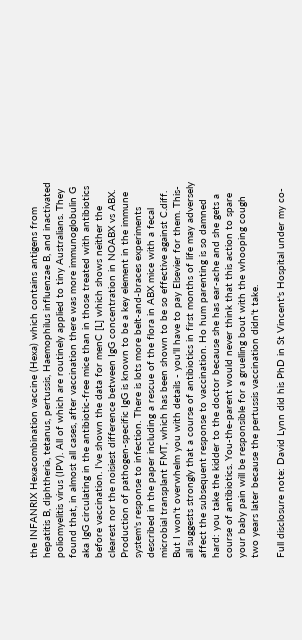the INFANRIX Hexacombination vaccine (Hexa) which contains antigens from hepatitis B, diphtheria, tetanus, pertussis, Haemophilus influenzae B, and inactivated poliomyelitis virus (IPV). All of which are routinely applied to tiny Australians. They found that, in almost all cases, after vaccination there was more immunoglobulin G aka IgG circulating in the antibiotic-free mice than in those treated with antibiotics before vaccination. I've shown the data for menC [L] which shows neither the clearest nor the noisiest difference between IgG concentration in NOABX vs ABX.  Production of pathogen-specific IgG is known to be a key element in the immune system's response to infection. There is lots more belt-and-braces experiments described in the paper including a rescue of the flora in ABX mice with a fecal microbial transplant FMT, which has been shown to be so effective against C.diff. But I won't overwhelm you with details - you'll have to pay Elsevier for them. This-all suggests strongly that a course of antibiotics in first months of life may adversely affect the subsequent response to vaccination. Ho hum parenting is so damned hard: you take the kidder to the doctor because she has ear-ache and she gets a course of antibiotics. You-the-parent would never think that this action to spare your baby pain will be responsible for a gruelling bout with the whooping cough two years later because the pertussis vaccination didn't take.

Full disclosure note: David Lynn did his PhD in St Vincent's Hospital under my co-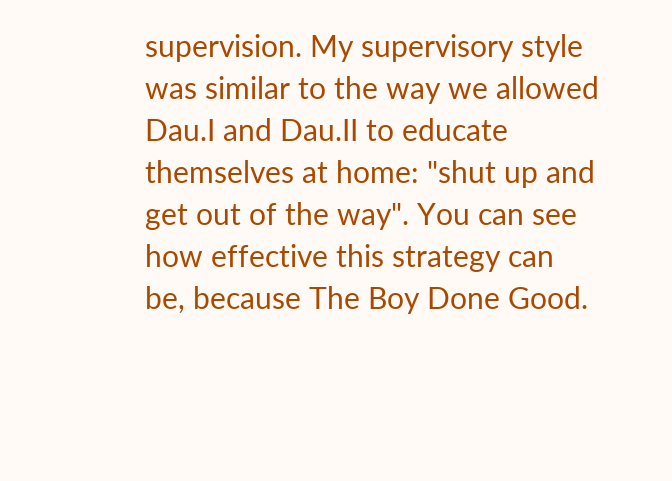supervision. My supervisory style was similar to the way we allowed Dau.I and Dau.II to educate themselves at home: "shut up and get out of the way". You can see how effective this strategy can be, because The Boy Done Good.